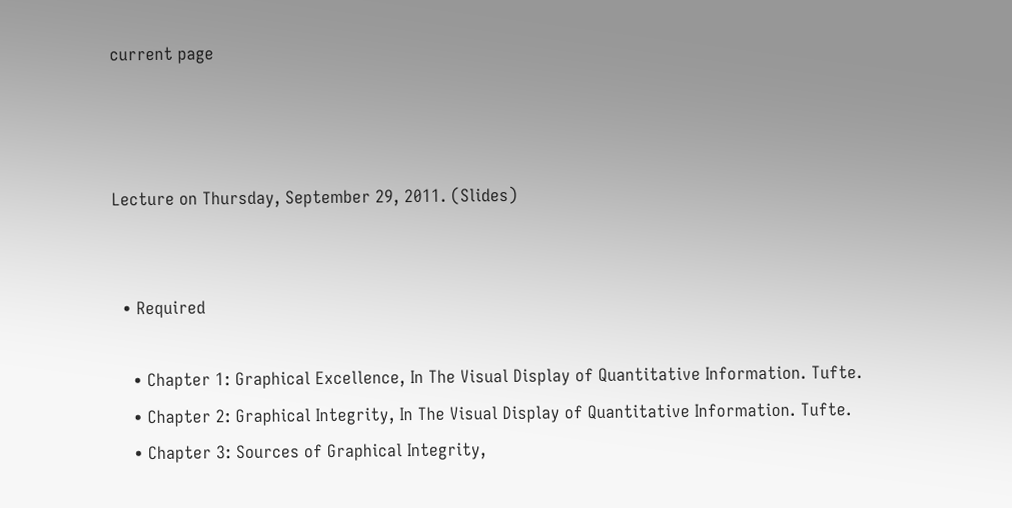current page



Lecture on Thursday, September 29, 2011. (Slides)


  • Required

    • Chapter 1: Graphical Excellence, In The Visual Display of Quantitative Information. Tufte.
    • Chapter 2: Graphical Integrity, In The Visual Display of Quantitative Information. Tufte.
    • Chapter 3: Sources of Graphical Integrity,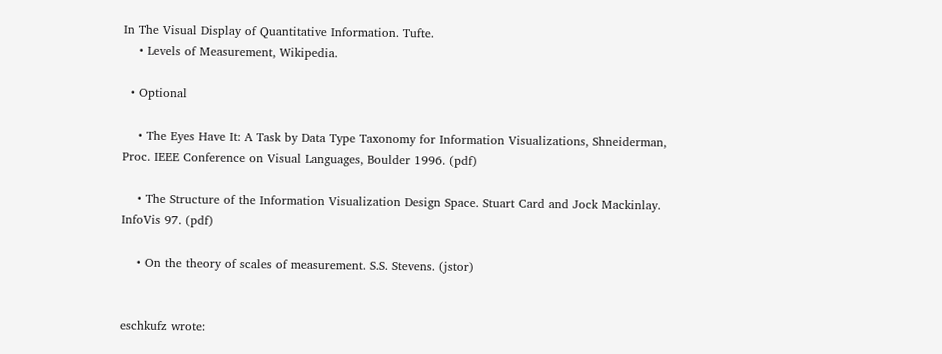In The Visual Display of Quantitative Information. Tufte.
    • Levels of Measurement, Wikipedia.

  • Optional

    • The Eyes Have It: A Task by Data Type Taxonomy for Information Visualizations, Shneiderman, Proc. IEEE Conference on Visual Languages, Boulder 1996. (pdf)

    • The Structure of the Information Visualization Design Space. Stuart Card and Jock Mackinlay. InfoVis 97. (pdf)

    • On the theory of scales of measurement. S.S. Stevens. (jstor)


eschkufz wrote: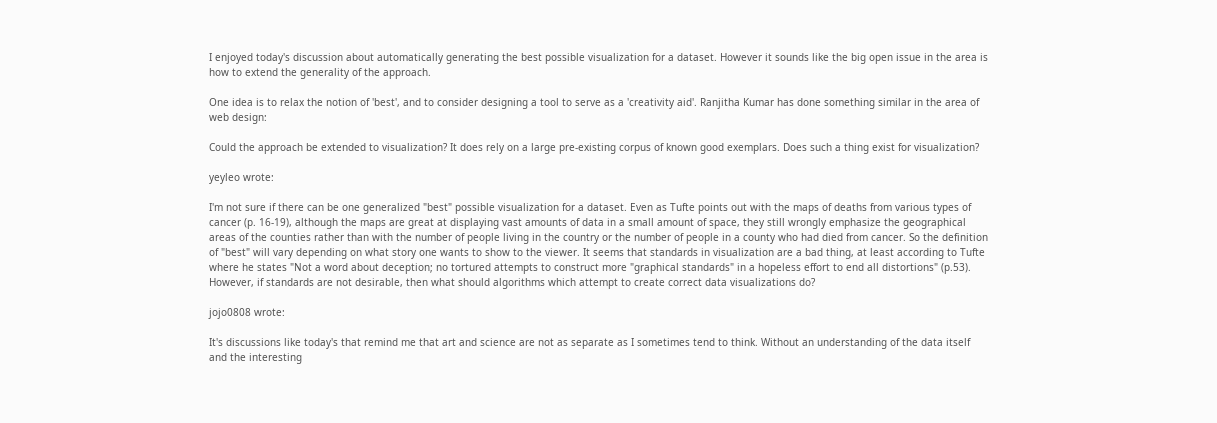I enjoyed today's discussion about automatically generating the best possible visualization for a dataset. However it sounds like the big open issue in the area is how to extend the generality of the approach.

One idea is to relax the notion of 'best', and to consider designing a tool to serve as a 'creativity aid'. Ranjitha Kumar has done something similar in the area of web design:

Could the approach be extended to visualization? It does rely on a large pre-existing corpus of known good exemplars. Does such a thing exist for visualization?

yeyleo wrote:

I'm not sure if there can be one generalized "best" possible visualization for a dataset. Even as Tufte points out with the maps of deaths from various types of cancer (p. 16-19), although the maps are great at displaying vast amounts of data in a small amount of space, they still wrongly emphasize the geographical areas of the counties rather than with the number of people living in the country or the number of people in a county who had died from cancer. So the definition of "best" will vary depending on what story one wants to show to the viewer. It seems that standards in visualization are a bad thing, at least according to Tufte where he states "Not a word about deception; no tortured attempts to construct more "graphical standards" in a hopeless effort to end all distortions" (p.53). However, if standards are not desirable, then what should algorithms which attempt to create correct data visualizations do?

jojo0808 wrote:

It's discussions like today's that remind me that art and science are not as separate as I sometimes tend to think. Without an understanding of the data itself and the interesting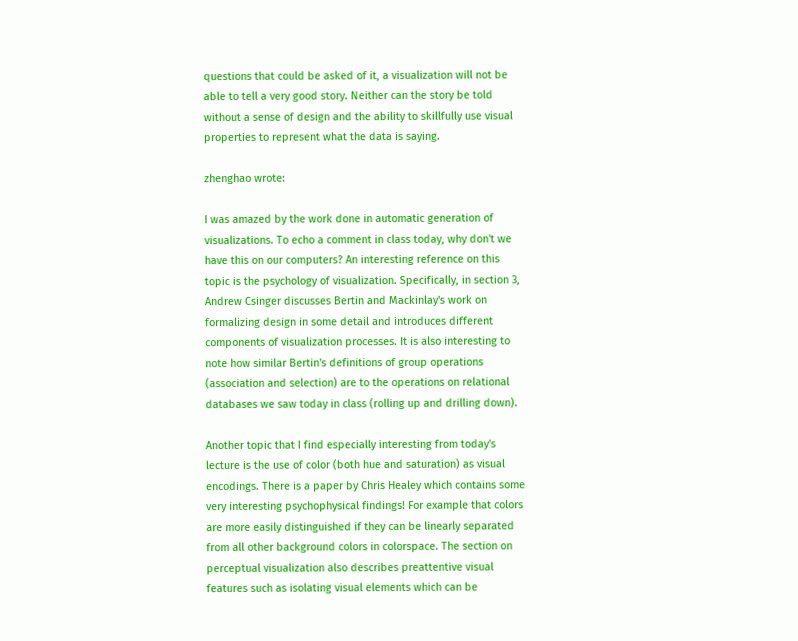questions that could be asked of it, a visualization will not be able to tell a very good story. Neither can the story be told without a sense of design and the ability to skillfully use visual properties to represent what the data is saying.

zhenghao wrote:

I was amazed by the work done in automatic generation of visualizations. To echo a comment in class today, why don't we have this on our computers? An interesting reference on this topic is the psychology of visualization. Specifically, in section 3, Andrew Csinger discusses Bertin and Mackinlay's work on formalizing design in some detail and introduces different components of visualization processes. It is also interesting to note how similar Bertin's definitions of group operations (association and selection) are to the operations on relational databases we saw today in class (rolling up and drilling down).

Another topic that I find especially interesting from today's lecture is the use of color (both hue and saturation) as visual encodings. There is a paper by Chris Healey which contains some very interesting psychophysical findings! For example that colors are more easily distinguished if they can be linearly separated from all other background colors in colorspace. The section on perceptual visualization also describes preattentive visual features such as isolating visual elements which can be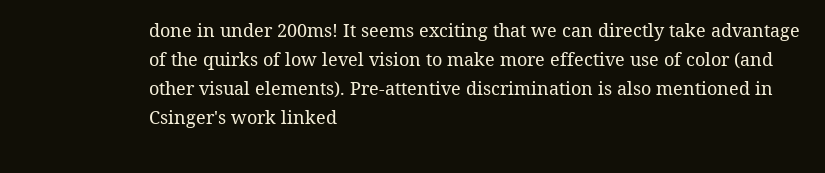done in under 200ms! It seems exciting that we can directly take advantage of the quirks of low level vision to make more effective use of color (and other visual elements). Pre-attentive discrimination is also mentioned in Csinger's work linked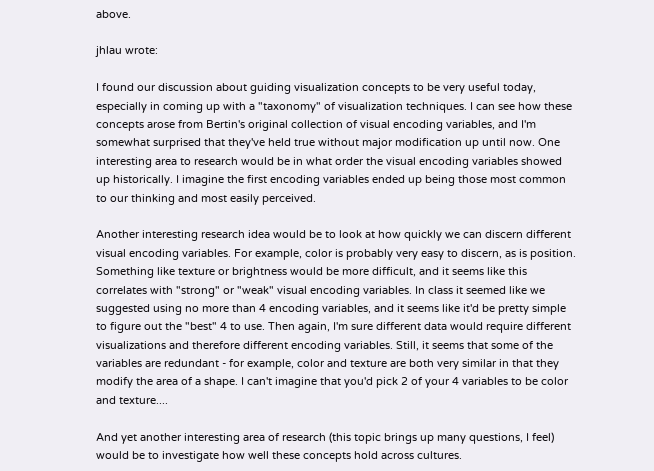above.

jhlau wrote:

I found our discussion about guiding visualization concepts to be very useful today, especially in coming up with a "taxonomy" of visualization techniques. I can see how these concepts arose from Bertin's original collection of visual encoding variables, and I'm somewhat surprised that they've held true without major modification up until now. One interesting area to research would be in what order the visual encoding variables showed up historically. I imagine the first encoding variables ended up being those most common to our thinking and most easily perceived.

Another interesting research idea would be to look at how quickly we can discern different visual encoding variables. For example, color is probably very easy to discern, as is position. Something like texture or brightness would be more difficult, and it seems like this correlates with "strong" or "weak" visual encoding variables. In class it seemed like we suggested using no more than 4 encoding variables, and it seems like it'd be pretty simple to figure out the "best" 4 to use. Then again, I'm sure different data would require different visualizations and therefore different encoding variables. Still, it seems that some of the variables are redundant - for example, color and texture are both very similar in that they modify the area of a shape. I can't imagine that you'd pick 2 of your 4 variables to be color and texture....

And yet another interesting area of research (this topic brings up many questions, I feel) would be to investigate how well these concepts hold across cultures.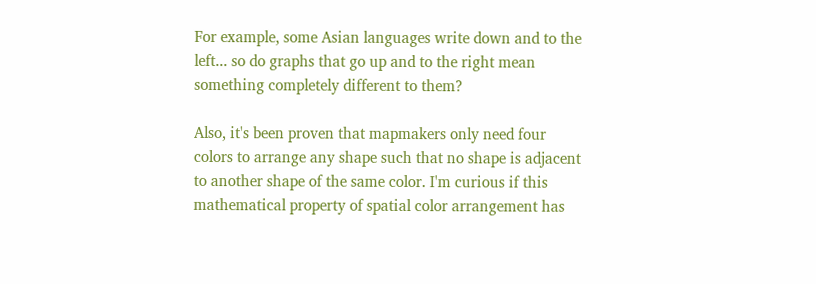For example, some Asian languages write down and to the left... so do graphs that go up and to the right mean something completely different to them?

Also, it's been proven that mapmakers only need four colors to arrange any shape such that no shape is adjacent to another shape of the same color. I'm curious if this mathematical property of spatial color arrangement has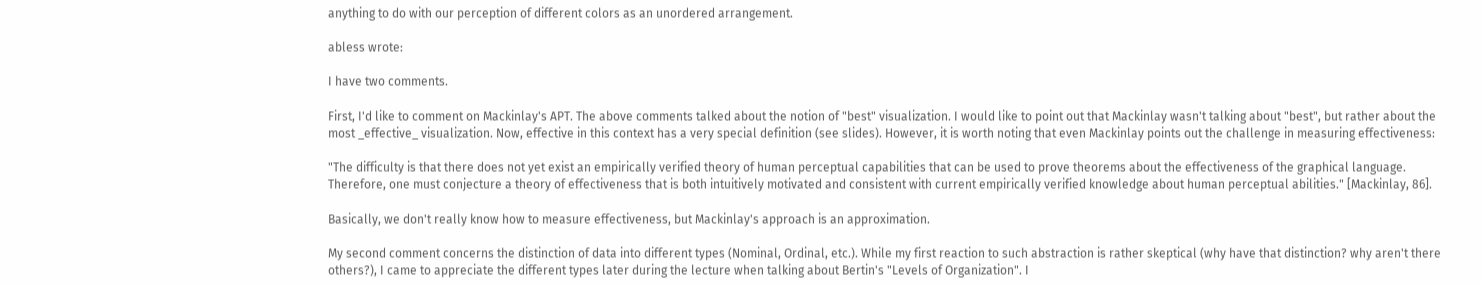anything to do with our perception of different colors as an unordered arrangement.

abless wrote:

I have two comments.

First, I'd like to comment on Mackinlay's APT. The above comments talked about the notion of "best" visualization. I would like to point out that Mackinlay wasn't talking about "best", but rather about the most _effective_ visualization. Now, effective in this context has a very special definition (see slides). However, it is worth noting that even Mackinlay points out the challenge in measuring effectiveness:

"The difficulty is that there does not yet exist an empirically verified theory of human perceptual capabilities that can be used to prove theorems about the effectiveness of the graphical language. Therefore, one must conjecture a theory of effectiveness that is both intuitively motivated and consistent with current empirically verified knowledge about human perceptual abilities." [Mackinlay, 86].

Basically, we don't really know how to measure effectiveness, but Mackinlay's approach is an approximation.

My second comment concerns the distinction of data into different types (Nominal, Ordinal, etc.). While my first reaction to such abstraction is rather skeptical (why have that distinction? why aren't there others?), I came to appreciate the different types later during the lecture when talking about Bertin's "Levels of Organization". I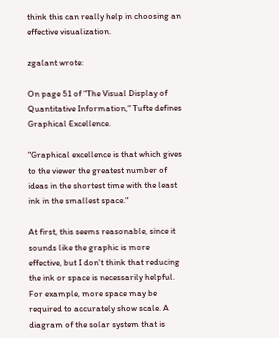think this can really help in choosing an effective visualization.

zgalant wrote:

On page 51 of "The Visual Display of Quantitative Information," Tufte defines Graphical Excellence.

"Graphical excellence is that which gives to the viewer the greatest number of ideas in the shortest time with the least ink in the smallest space."

At first, this seems reasonable, since it sounds like the graphic is more effective, but I don't think that reducing the ink or space is necessarily helpful. For example, more space may be required to accurately show scale. A diagram of the solar system that is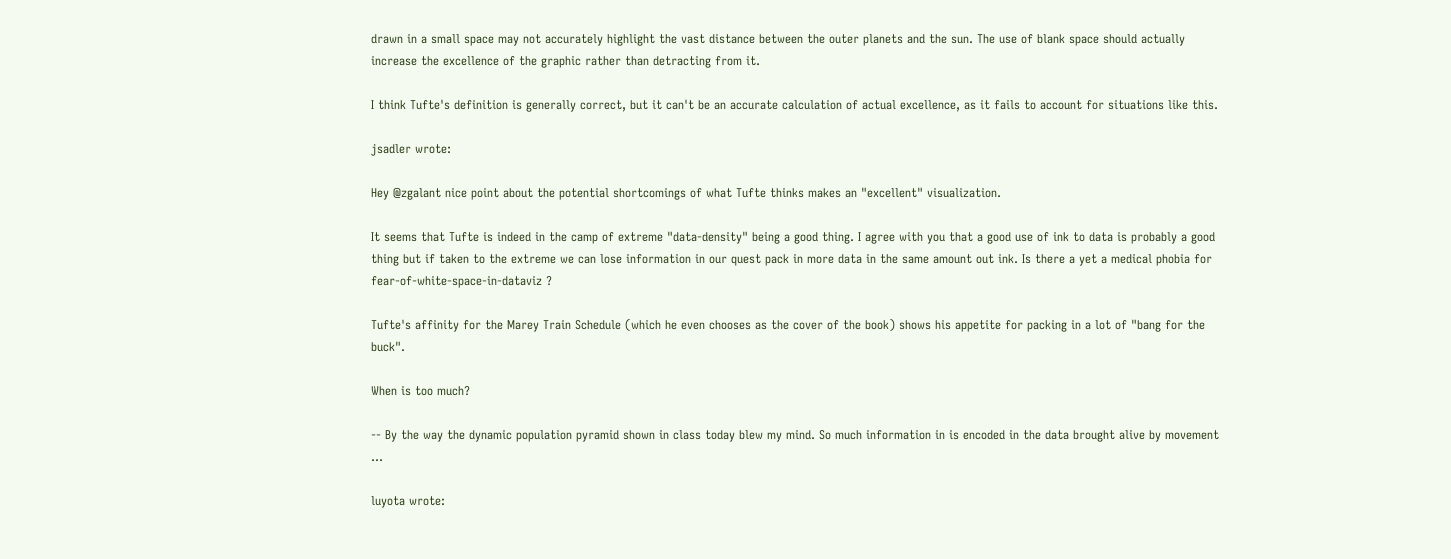drawn in a small space may not accurately highlight the vast distance between the outer planets and the sun. The use of blank space should actually increase the excellence of the graphic rather than detracting from it.

I think Tufte's definition is generally correct, but it can't be an accurate calculation of actual excellence, as it fails to account for situations like this.

jsadler wrote:

Hey @zgalant nice point about the potential shortcomings of what Tufte thinks makes an "excellent" visualization.

It seems that Tufte is indeed in the camp of extreme "data-density" being a good thing. I agree with you that a good use of ink to data is probably a good thing but if taken to the extreme we can lose information in our quest pack in more data in the same amount out ink. Is there a yet a medical phobia for fear-of-white-space-in-dataviz ?

Tufte's affinity for the Marey Train Schedule (which he even chooses as the cover of the book) shows his appetite for packing in a lot of "bang for the buck".

When is too much?

-- By the way the dynamic population pyramid shown in class today blew my mind. So much information in is encoded in the data brought alive by movement ...

luyota wrote: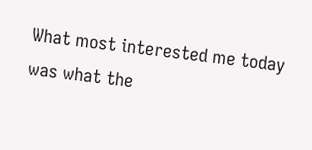What most interested me today was what the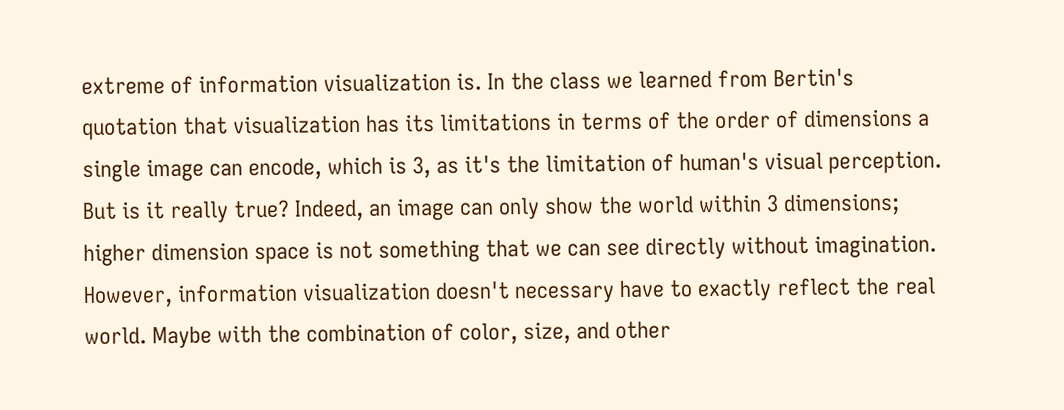extreme of information visualization is. In the class we learned from Bertin's quotation that visualization has its limitations in terms of the order of dimensions a single image can encode, which is 3, as it's the limitation of human's visual perception. But is it really true? Indeed, an image can only show the world within 3 dimensions; higher dimension space is not something that we can see directly without imagination. However, information visualization doesn't necessary have to exactly reflect the real world. Maybe with the combination of color, size, and other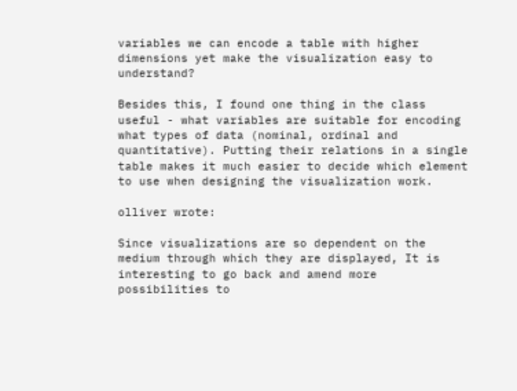variables we can encode a table with higher dimensions yet make the visualization easy to understand?

Besides this, I found one thing in the class useful - what variables are suitable for encoding what types of data (nominal, ordinal and quantitative). Putting their relations in a single table makes it much easier to decide which element to use when designing the visualization work.

olliver wrote:

Since visualizations are so dependent on the medium through which they are displayed, It is interesting to go back and amend more possibilities to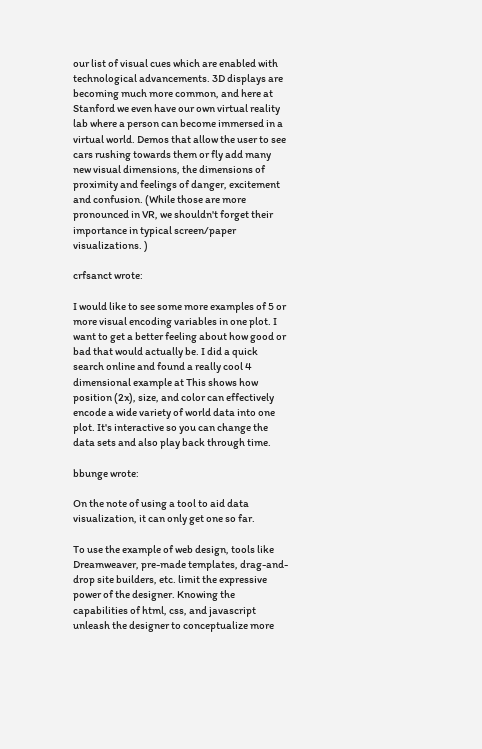our list of visual cues which are enabled with technological advancements. 3D displays are becoming much more common, and here at Stanford we even have our own virtual reality lab where a person can become immersed in a virtual world. Demos that allow the user to see cars rushing towards them or fly add many new visual dimensions, the dimensions of proximity and feelings of danger, excitement and confusion. (While those are more pronounced in VR, we shouldn't forget their importance in typical screen/paper visualizations. )

crfsanct wrote:

I would like to see some more examples of 5 or more visual encoding variables in one plot. I want to get a better feeling about how good or bad that would actually be. I did a quick search online and found a really cool 4 dimensional example at This shows how position (2x), size, and color can effectively encode a wide variety of world data into one plot. It's interactive so you can change the data sets and also play back through time.

bbunge wrote:

On the note of using a tool to aid data visualization, it can only get one so far.

To use the example of web design, tools like Dreamweaver, pre-made templates, drag-and-drop site builders, etc. limit the expressive power of the designer. Knowing the capabilities of html, css, and javascript unleash the designer to conceptualize more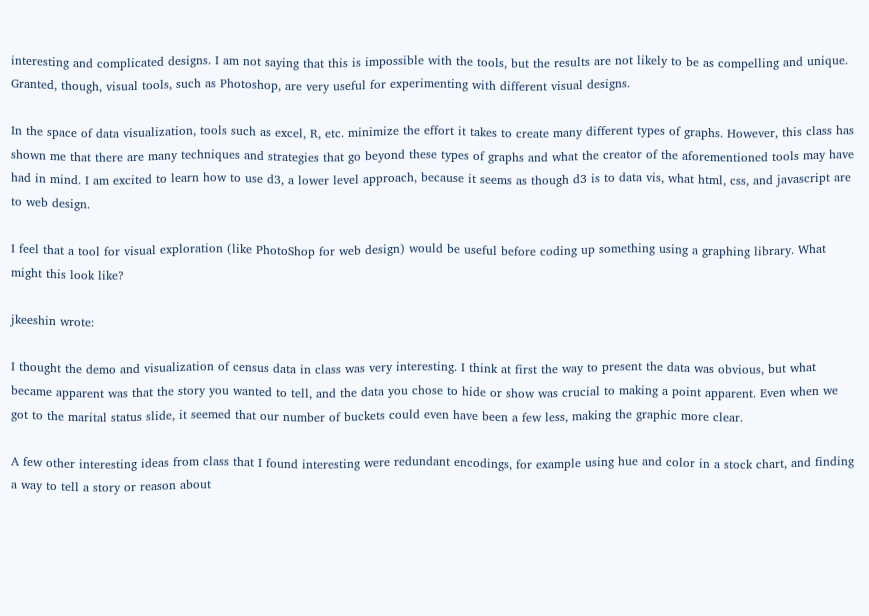interesting and complicated designs. I am not saying that this is impossible with the tools, but the results are not likely to be as compelling and unique. Granted, though, visual tools, such as Photoshop, are very useful for experimenting with different visual designs.

In the space of data visualization, tools such as excel, R, etc. minimize the effort it takes to create many different types of graphs. However, this class has shown me that there are many techniques and strategies that go beyond these types of graphs and what the creator of the aforementioned tools may have had in mind. I am excited to learn how to use d3, a lower level approach, because it seems as though d3 is to data vis, what html, css, and javascript are to web design.

I feel that a tool for visual exploration (like PhotoShop for web design) would be useful before coding up something using a graphing library. What might this look like?

jkeeshin wrote:

I thought the demo and visualization of census data in class was very interesting. I think at first the way to present the data was obvious, but what became apparent was that the story you wanted to tell, and the data you chose to hide or show was crucial to making a point apparent. Even when we got to the marital status slide, it seemed that our number of buckets could even have been a few less, making the graphic more clear.

A few other interesting ideas from class that I found interesting were redundant encodings, for example using hue and color in a stock chart, and finding a way to tell a story or reason about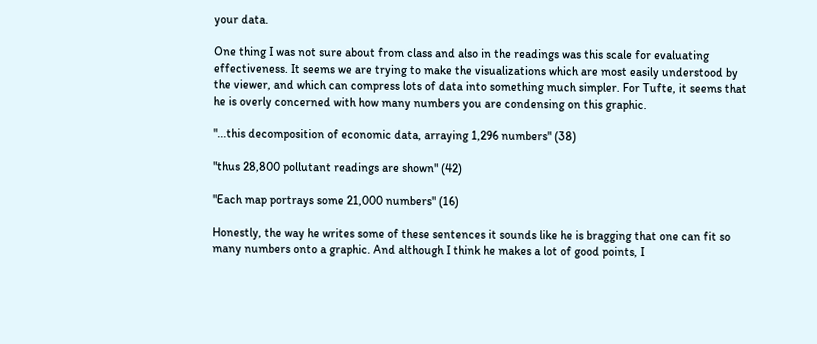your data.

One thing I was not sure about from class and also in the readings was this scale for evaluating effectiveness. It seems we are trying to make the visualizations which are most easily understood by the viewer, and which can compress lots of data into something much simpler. For Tufte, it seems that he is overly concerned with how many numbers you are condensing on this graphic.

"...this decomposition of economic data, arraying 1,296 numbers" (38)

"thus 28,800 pollutant readings are shown" (42)

"Each map portrays some 21,000 numbers" (16)

Honestly, the way he writes some of these sentences it sounds like he is bragging that one can fit so many numbers onto a graphic. And although I think he makes a lot of good points, I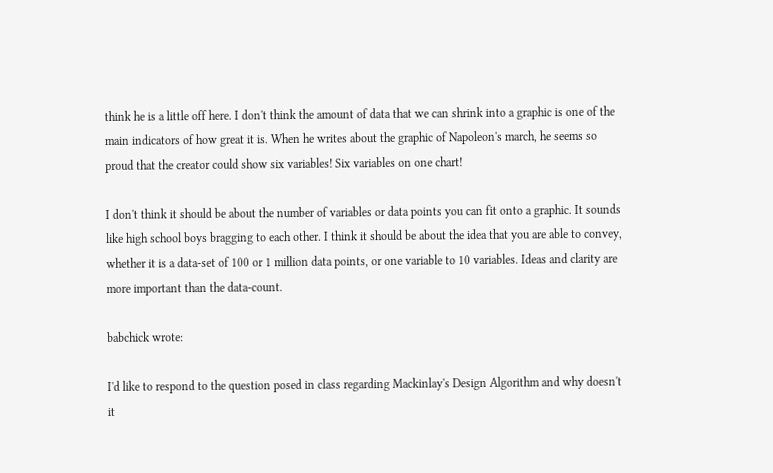think he is a little off here. I don't think the amount of data that we can shrink into a graphic is one of the main indicators of how great it is. When he writes about the graphic of Napoleon's march, he seems so proud that the creator could show six variables! Six variables on one chart!

I don't think it should be about the number of variables or data points you can fit onto a graphic. It sounds like high school boys bragging to each other. I think it should be about the idea that you are able to convey, whether it is a data-set of 100 or 1 million data points, or one variable to 10 variables. Ideas and clarity are more important than the data-count.

babchick wrote:

I'd like to respond to the question posed in class regarding Mackinlay's Design Algorithm and why doesn't it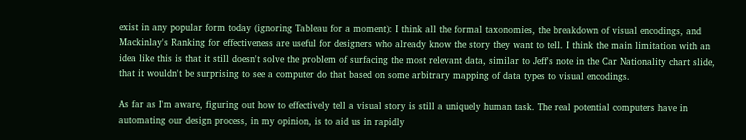exist in any popular form today (ignoring Tableau for a moment): I think all the formal taxonomies, the breakdown of visual encodings, and Mackinlay's Ranking for effectiveness are useful for designers who already know the story they want to tell. I think the main limitation with an idea like this is that it still doesn't solve the problem of surfacing the most relevant data, similar to Jeff's note in the Car Nationality chart slide, that it wouldn't be surprising to see a computer do that based on some arbitrary mapping of data types to visual encodings.

As far as I'm aware, figuring out how to effectively tell a visual story is still a uniquely human task. The real potential computers have in automating our design process, in my opinion, is to aid us in rapidly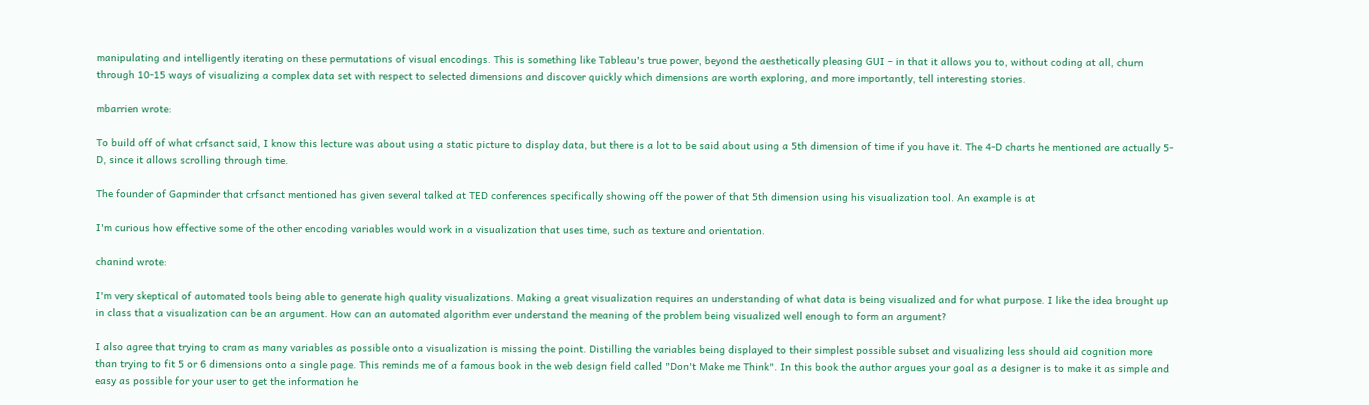manipulating and intelligently iterating on these permutations of visual encodings. This is something like Tableau's true power, beyond the aesthetically pleasing GUI – in that it allows you to, without coding at all, churn through 10-15 ways of visualizing a complex data set with respect to selected dimensions and discover quickly which dimensions are worth exploring, and more importantly, tell interesting stories.

mbarrien wrote:

To build off of what crfsanct said, I know this lecture was about using a static picture to display data, but there is a lot to be said about using a 5th dimension of time if you have it. The 4-D charts he mentioned are actually 5-D, since it allows scrolling through time.

The founder of Gapminder that crfsanct mentioned has given several talked at TED conferences specifically showing off the power of that 5th dimension using his visualization tool. An example is at

I'm curious how effective some of the other encoding variables would work in a visualization that uses time, such as texture and orientation.

chanind wrote:

I'm very skeptical of automated tools being able to generate high quality visualizations. Making a great visualization requires an understanding of what data is being visualized and for what purpose. I like the idea brought up in class that a visualization can be an argument. How can an automated algorithm ever understand the meaning of the problem being visualized well enough to form an argument?

I also agree that trying to cram as many variables as possible onto a visualization is missing the point. Distilling the variables being displayed to their simplest possible subset and visualizing less should aid cognition more than trying to fit 5 or 6 dimensions onto a single page. This reminds me of a famous book in the web design field called "Don't Make me Think". In this book the author argues your goal as a designer is to make it as simple and easy as possible for your user to get the information he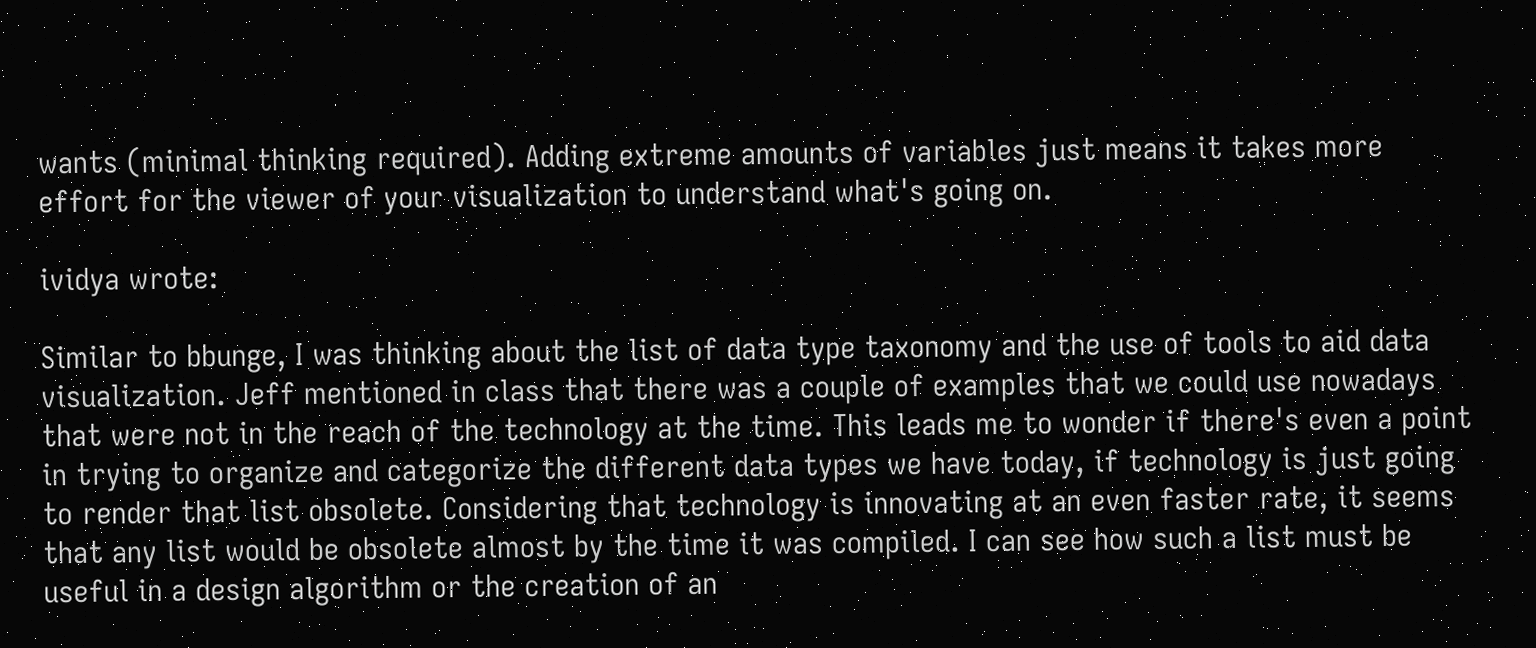wants (minimal thinking required). Adding extreme amounts of variables just means it takes more effort for the viewer of your visualization to understand what's going on.

ividya wrote:

Similar to bbunge, I was thinking about the list of data type taxonomy and the use of tools to aid data visualization. Jeff mentioned in class that there was a couple of examples that we could use nowadays that were not in the reach of the technology at the time. This leads me to wonder if there's even a point in trying to organize and categorize the different data types we have today, if technology is just going to render that list obsolete. Considering that technology is innovating at an even faster rate, it seems that any list would be obsolete almost by the time it was compiled. I can see how such a list must be useful in a design algorithm or the creation of an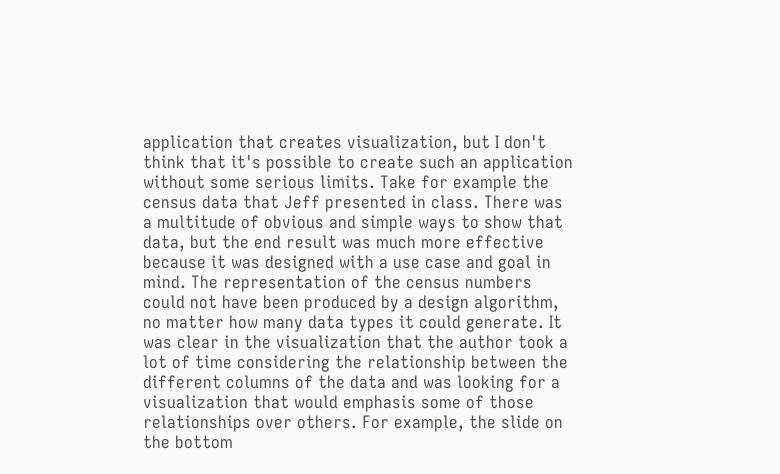application that creates visualization, but I don't think that it's possible to create such an application without some serious limits. Take for example the census data that Jeff presented in class. There was a multitude of obvious and simple ways to show that data, but the end result was much more effective because it was designed with a use case and goal in mind. The representation of the census numbers could not have been produced by a design algorithm, no matter how many data types it could generate. It was clear in the visualization that the author took a lot of time considering the relationship between the different columns of the data and was looking for a visualization that would emphasis some of those relationships over others. For example, the slide on the bottom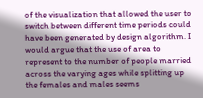of the visualization that allowed the user to switch between different time periods could have been generated by design algorithm. I would argue that the use of area to represent to the number of people married across the varying ages while splitting up the females and males seems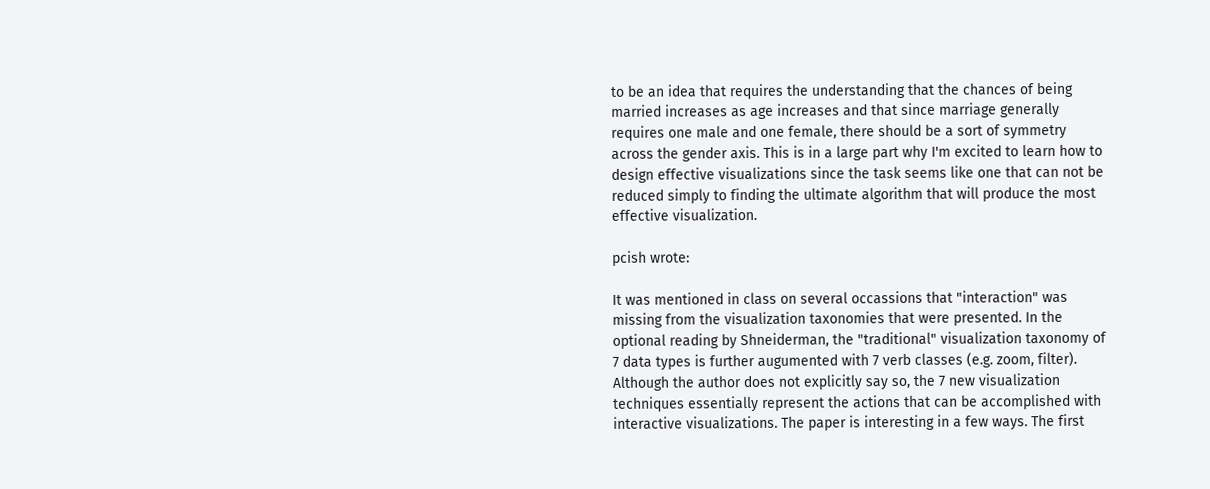to be an idea that requires the understanding that the chances of being married increases as age increases and that since marriage generally requires one male and one female, there should be a sort of symmetry across the gender axis. This is in a large part why I'm excited to learn how to design effective visualizations since the task seems like one that can not be reduced simply to finding the ultimate algorithm that will produce the most effective visualization.

pcish wrote:

It was mentioned in class on several occassions that "interaction" was missing from the visualization taxonomies that were presented. In the optional reading by Shneiderman, the "traditional" visualization taxonomy of 7 data types is further augumented with 7 verb classes (e.g. zoom, filter). Although the author does not explicitly say so, the 7 new visualization techniques essentially represent the actions that can be accomplished with interactive visualizations. The paper is interesting in a few ways. The first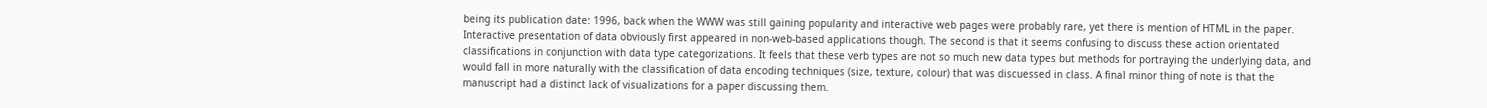being its publication date: 1996, back when the WWW was still gaining popularity and interactive web pages were probably rare, yet there is mention of HTML in the paper. Interactive presentation of data obviously first appeared in non-web-based applications though. The second is that it seems confusing to discuss these action orientated classifications in conjunction with data type categorizations. It feels that these verb types are not so much new data types but methods for portraying the underlying data, and would fall in more naturally with the classification of data encoding techniques (size, texture, colour) that was discuessed in class. A final minor thing of note is that the manuscript had a distinct lack of visualizations for a paper discussing them.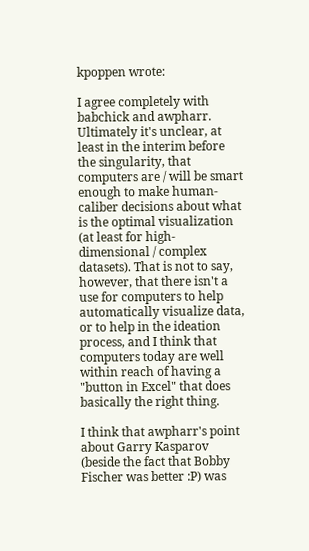kpoppen wrote:

I agree completely with babchick and awpharr. Ultimately it's unclear, at least in the interim before the singularity, that computers are / will be smart enough to make human-caliber decisions about what is the optimal visualization (at least for high-dimensional / complex datasets). That is not to say, however, that there isn't a use for computers to help automatically visualize data, or to help in the ideation process, and I think that computers today are well within reach of having a "button in Excel" that does basically the right thing.

I think that awpharr's point about Garry Kasparov (beside the fact that Bobby Fischer was better :P) was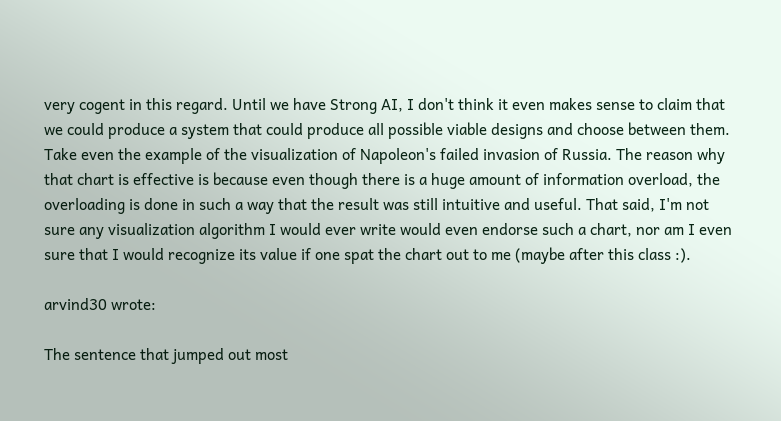very cogent in this regard. Until we have Strong AI, I don't think it even makes sense to claim that we could produce a system that could produce all possible viable designs and choose between them. Take even the example of the visualization of Napoleon's failed invasion of Russia. The reason why that chart is effective is because even though there is a huge amount of information overload, the overloading is done in such a way that the result was still intuitive and useful. That said, I'm not sure any visualization algorithm I would ever write would even endorse such a chart, nor am I even sure that I would recognize its value if one spat the chart out to me (maybe after this class :).

arvind30 wrote:

The sentence that jumped out most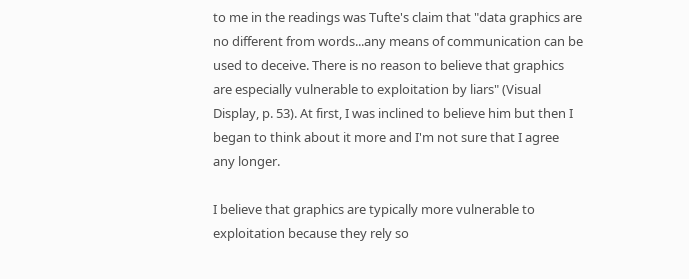to me in the readings was Tufte's claim that "data graphics are no different from words...any means of communication can be used to deceive. There is no reason to believe that graphics are especially vulnerable to exploitation by liars" (Visual Display, p. 53). At first, I was inclined to believe him but then I began to think about it more and I'm not sure that I agree any longer.

I believe that graphics are typically more vulnerable to exploitation because they rely so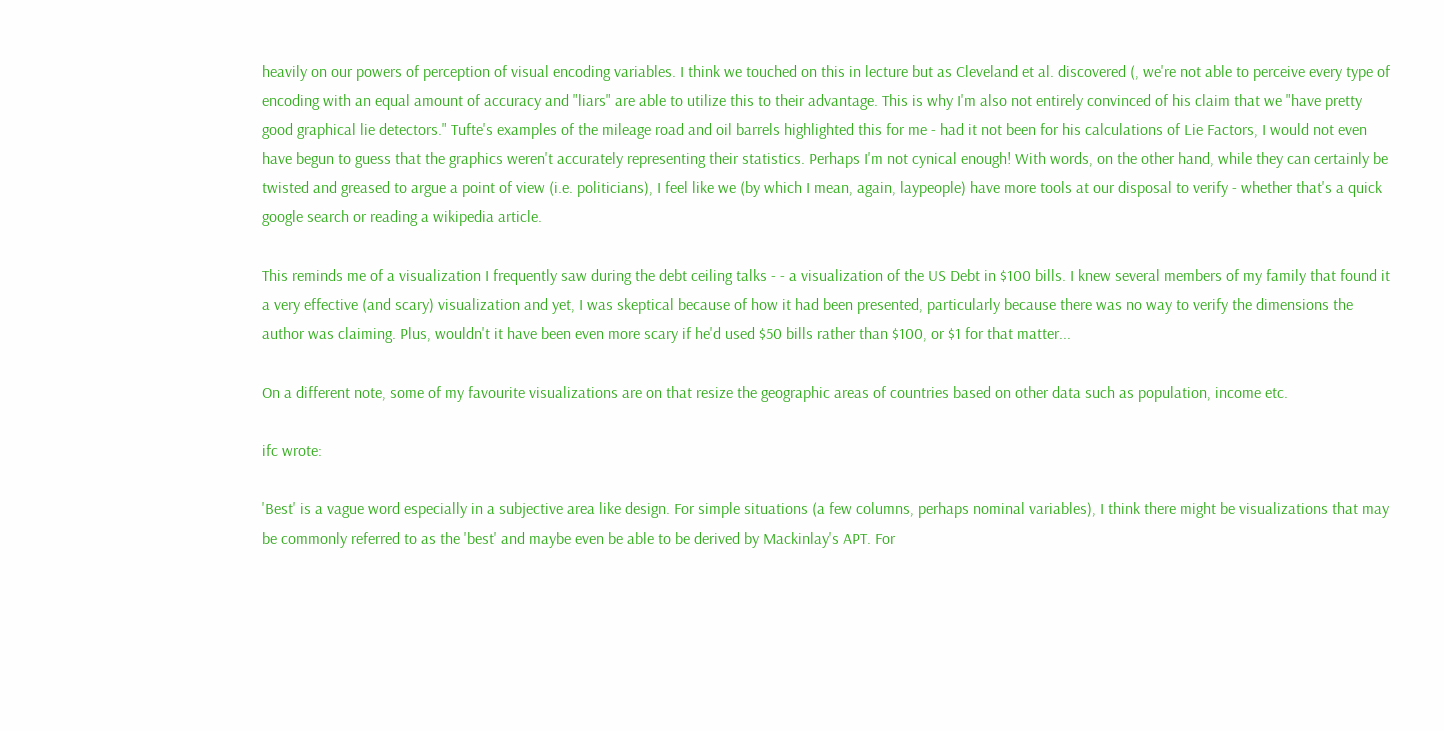heavily on our powers of perception of visual encoding variables. I think we touched on this in lecture but as Cleveland et al. discovered (, we're not able to perceive every type of encoding with an equal amount of accuracy and "liars" are able to utilize this to their advantage. This is why I'm also not entirely convinced of his claim that we "have pretty good graphical lie detectors." Tufte's examples of the mileage road and oil barrels highlighted this for me - had it not been for his calculations of Lie Factors, I would not even have begun to guess that the graphics weren't accurately representing their statistics. Perhaps I'm not cynical enough! With words, on the other hand, while they can certainly be twisted and greased to argue a point of view (i.e. politicians), I feel like we (by which I mean, again, laypeople) have more tools at our disposal to verify - whether that's a quick google search or reading a wikipedia article.

This reminds me of a visualization I frequently saw during the debt ceiling talks - - a visualization of the US Debt in $100 bills. I knew several members of my family that found it a very effective (and scary) visualization and yet, I was skeptical because of how it had been presented, particularly because there was no way to verify the dimensions the author was claiming. Plus, wouldn't it have been even more scary if he'd used $50 bills rather than $100, or $1 for that matter...

On a different note, some of my favourite visualizations are on that resize the geographic areas of countries based on other data such as population, income etc.

ifc wrote:

'Best' is a vague word especially in a subjective area like design. For simple situations (a few columns, perhaps nominal variables), I think there might be visualizations that may be commonly referred to as the 'best' and maybe even be able to be derived by Mackinlay's APT. For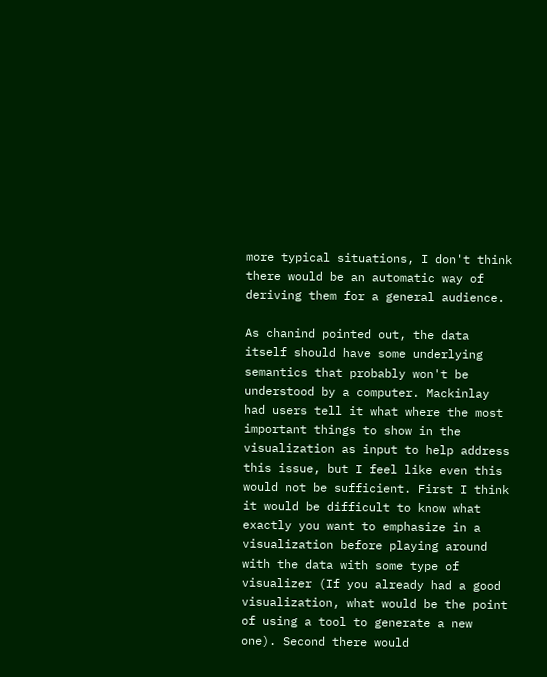more typical situations, I don't think there would be an automatic way of deriving them for a general audience.

As chanind pointed out, the data itself should have some underlying semantics that probably won't be understood by a computer. Mackinlay had users tell it what where the most important things to show in the visualization as input to help address this issue, but I feel like even this would not be sufficient. First I think it would be difficult to know what exactly you want to emphasize in a visualization before playing around with the data with some type of visualizer (If you already had a good visualization, what would be the point of using a tool to generate a new one). Second there would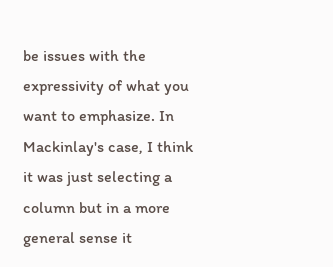be issues with the expressivity of what you want to emphasize. In Mackinlay's case, I think it was just selecting a column but in a more general sense it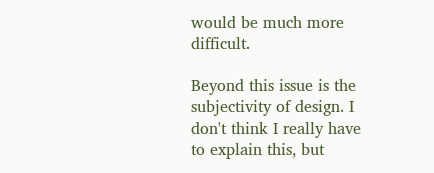would be much more difficult.

Beyond this issue is the subjectivity of design. I don't think I really have to explain this, but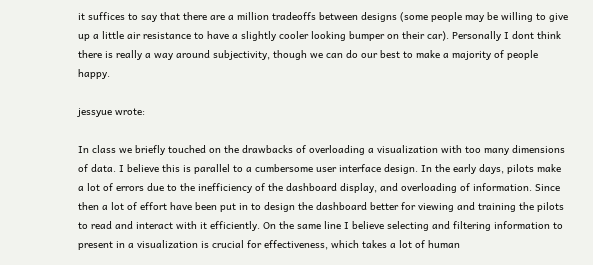it suffices to say that there are a million tradeoffs between designs (some people may be willing to give up a little air resistance to have a slightly cooler looking bumper on their car). Personally I dont think there is really a way around subjectivity, though we can do our best to make a majority of people happy.

jessyue wrote:

In class we briefly touched on the drawbacks of overloading a visualization with too many dimensions of data. I believe this is parallel to a cumbersome user interface design. In the early days, pilots make a lot of errors due to the inefficiency of the dashboard display, and overloading of information. Since then a lot of effort have been put in to design the dashboard better for viewing and training the pilots to read and interact with it efficiently. On the same line I believe selecting and filtering information to present in a visualization is crucial for effectiveness, which takes a lot of human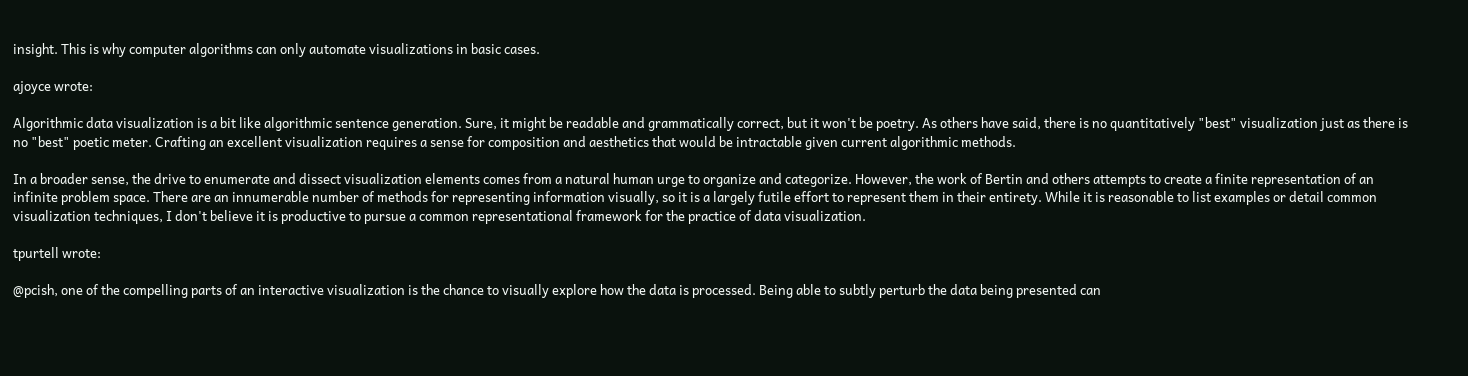insight. This is why computer algorithms can only automate visualizations in basic cases.

ajoyce wrote:

Algorithmic data visualization is a bit like algorithmic sentence generation. Sure, it might be readable and grammatically correct, but it won't be poetry. As others have said, there is no quantitatively "best" visualization just as there is no "best" poetic meter. Crafting an excellent visualization requires a sense for composition and aesthetics that would be intractable given current algorithmic methods.

In a broader sense, the drive to enumerate and dissect visualization elements comes from a natural human urge to organize and categorize. However, the work of Bertin and others attempts to create a finite representation of an infinite problem space. There are an innumerable number of methods for representing information visually, so it is a largely futile effort to represent them in their entirety. While it is reasonable to list examples or detail common visualization techniques, I don't believe it is productive to pursue a common representational framework for the practice of data visualization.

tpurtell wrote:

@pcish, one of the compelling parts of an interactive visualization is the chance to visually explore how the data is processed. Being able to subtly perturb the data being presented can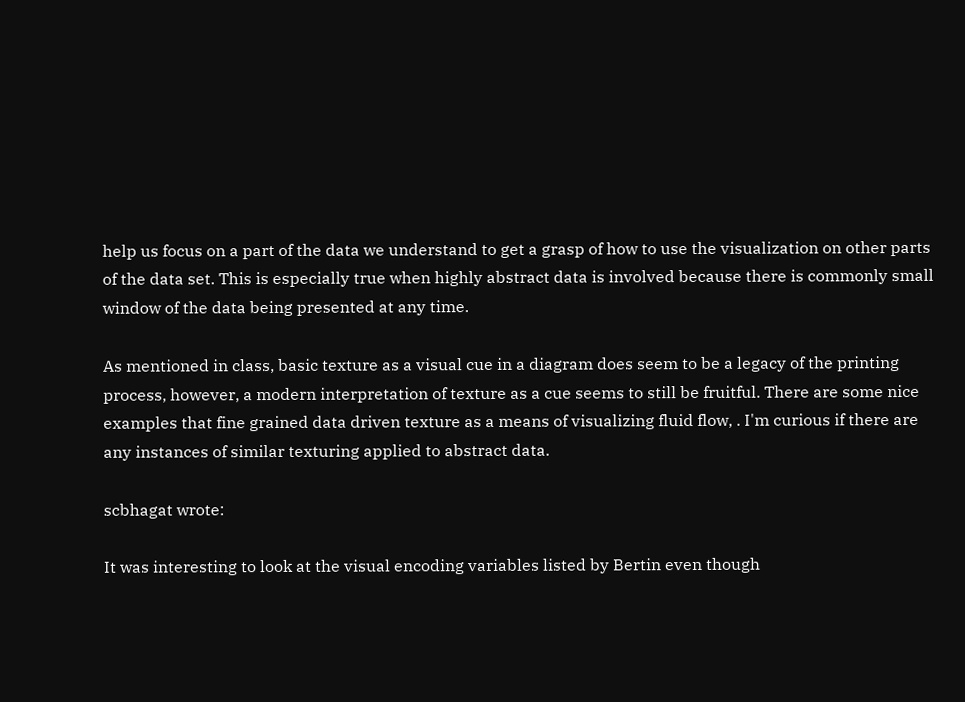help us focus on a part of the data we understand to get a grasp of how to use the visualization on other parts of the data set. This is especially true when highly abstract data is involved because there is commonly small window of the data being presented at any time.

As mentioned in class, basic texture as a visual cue in a diagram does seem to be a legacy of the printing process, however, a modern interpretation of texture as a cue seems to still be fruitful. There are some nice examples that fine grained data driven texture as a means of visualizing fluid flow, . I'm curious if there are any instances of similar texturing applied to abstract data.

scbhagat wrote:

It was interesting to look at the visual encoding variables listed by Bertin even though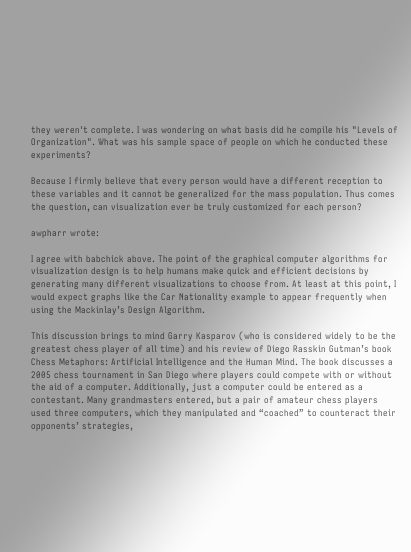they weren't complete. I was wondering on what basis did he compile his "Levels of Organization". What was his sample space of people on which he conducted these experiments?

Because I firmly believe that every person would have a different reception to these variables and it cannot be generalized for the mass population. Thus comes the question, can visualization ever be truly customized for each person?

awpharr wrote:

I agree with babchick above. The point of the graphical computer algorithms for visualization design is to help humans make quick and efficient decisions by generating many different visualizations to choose from. At least at this point, I would expect graphs like the Car Nationality example to appear frequently when using the Mackinlay’s Design Algorithm.

This discussion brings to mind Garry Kasparov (who is considered widely to be the greatest chess player of all time) and his review of Diego Rasskin Gutman’s book Chess Metaphors: Artificial Intelligence and the Human Mind. The book discusses a 2005 chess tournament in San Diego where players could compete with or without the aid of a computer. Additionally, just a computer could be entered as a contestant. Many grandmasters entered, but a pair of amateur chess players used three computers, which they manipulated and “coached” to counteract their opponents’ strategies,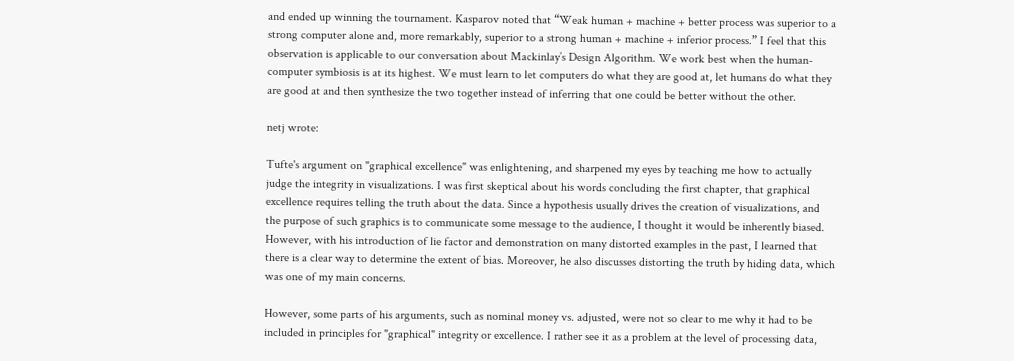and ended up winning the tournament. Kasparov noted that “Weak human + machine + better process was superior to a strong computer alone and, more remarkably, superior to a strong human + machine + inferior process.” I feel that this observation is applicable to our conversation about Mackinlay’s Design Algorithm. We work best when the human-computer symbiosis is at its highest. We must learn to let computers do what they are good at, let humans do what they are good at and then synthesize the two together instead of inferring that one could be better without the other.

netj wrote:

Tufte's argument on "graphical excellence" was enlightening, and sharpened my eyes by teaching me how to actually judge the integrity in visualizations. I was first skeptical about his words concluding the first chapter, that graphical excellence requires telling the truth about the data. Since a hypothesis usually drives the creation of visualizations, and the purpose of such graphics is to communicate some message to the audience, I thought it would be inherently biased. However, with his introduction of lie factor and demonstration on many distorted examples in the past, I learned that there is a clear way to determine the extent of bias. Moreover, he also discusses distorting the truth by hiding data, which was one of my main concerns.

However, some parts of his arguments, such as nominal money vs. adjusted, were not so clear to me why it had to be included in principles for "graphical" integrity or excellence. I rather see it as a problem at the level of processing data,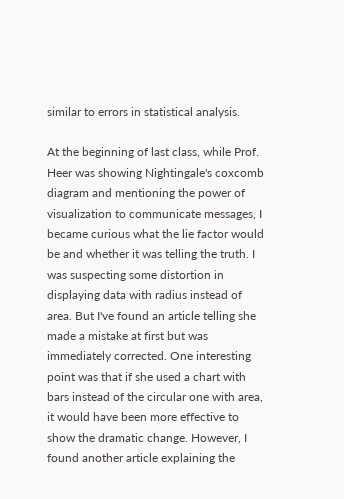similar to errors in statistical analysis.

At the beginning of last class, while Prof. Heer was showing Nightingale's coxcomb diagram and mentioning the power of visualization to communicate messages, I became curious what the lie factor would be and whether it was telling the truth. I was suspecting some distortion in displaying data with radius instead of area. But I've found an article telling she made a mistake at first but was immediately corrected. One interesting point was that if she used a chart with bars instead of the circular one with area, it would have been more effective to show the dramatic change. However, I found another article explaining the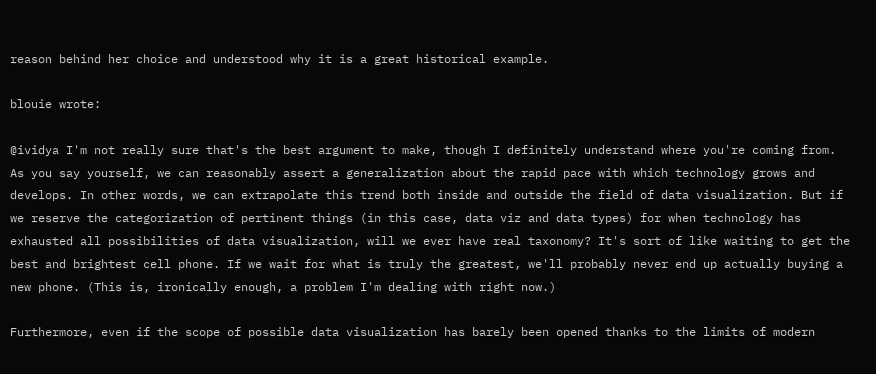reason behind her choice and understood why it is a great historical example.

blouie wrote:

@ividya I'm not really sure that's the best argument to make, though I definitely understand where you're coming from. As you say yourself, we can reasonably assert a generalization about the rapid pace with which technology grows and develops. In other words, we can extrapolate this trend both inside and outside the field of data visualization. But if we reserve the categorization of pertinent things (in this case, data viz and data types) for when technology has exhausted all possibilities of data visualization, will we ever have real taxonomy? It's sort of like waiting to get the best and brightest cell phone. If we wait for what is truly the greatest, we'll probably never end up actually buying a new phone. (This is, ironically enough, a problem I'm dealing with right now.)

Furthermore, even if the scope of possible data visualization has barely been opened thanks to the limits of modern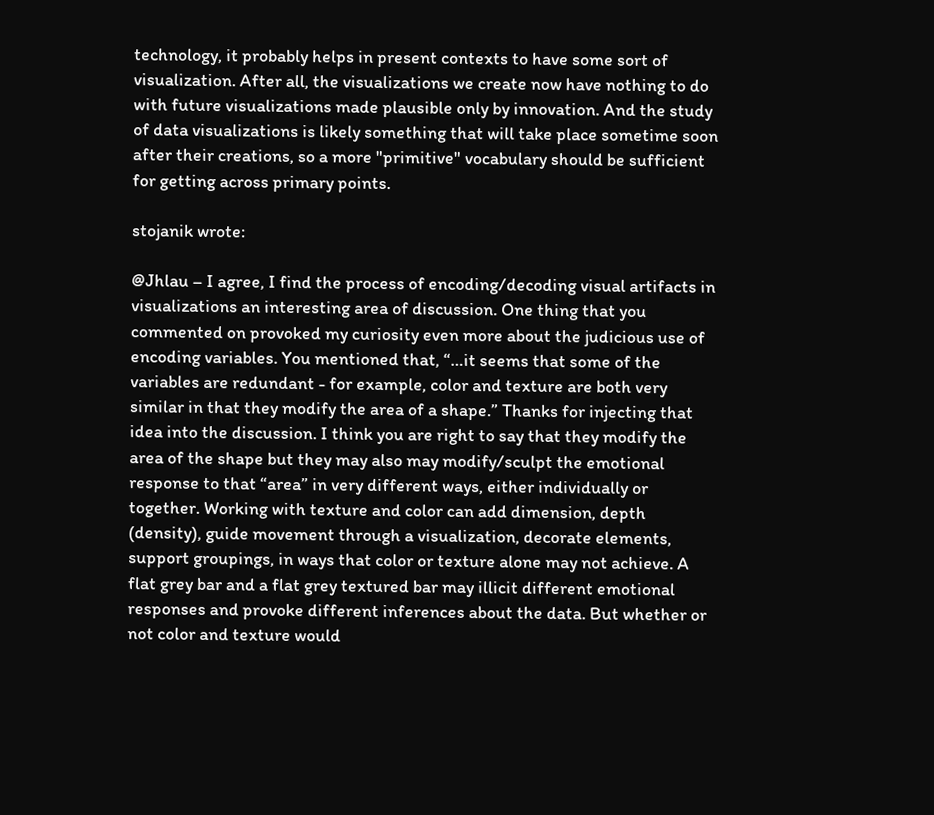technology, it probably helps in present contexts to have some sort of visualization. After all, the visualizations we create now have nothing to do with future visualizations made plausible only by innovation. And the study of data visualizations is likely something that will take place sometime soon after their creations, so a more "primitive" vocabulary should be sufficient for getting across primary points.

stojanik wrote:

@Jhlau – I agree, I find the process of encoding/decoding visual artifacts in visualizations an interesting area of discussion. One thing that you commented on provoked my curiosity even more about the judicious use of encoding variables. You mentioned that, “…it seems that some of the variables are redundant - for example, color and texture are both very similar in that they modify the area of a shape.” Thanks for injecting that idea into the discussion. I think you are right to say that they modify the area of the shape but they may also may modify/sculpt the emotional response to that “area” in very different ways, either individually or together. Working with texture and color can add dimension, depth (density), guide movement through a visualization, decorate elements, support groupings, in ways that color or texture alone may not achieve. A flat grey bar and a flat grey textured bar may illicit different emotional responses and provoke different inferences about the data. But whether or not color and texture would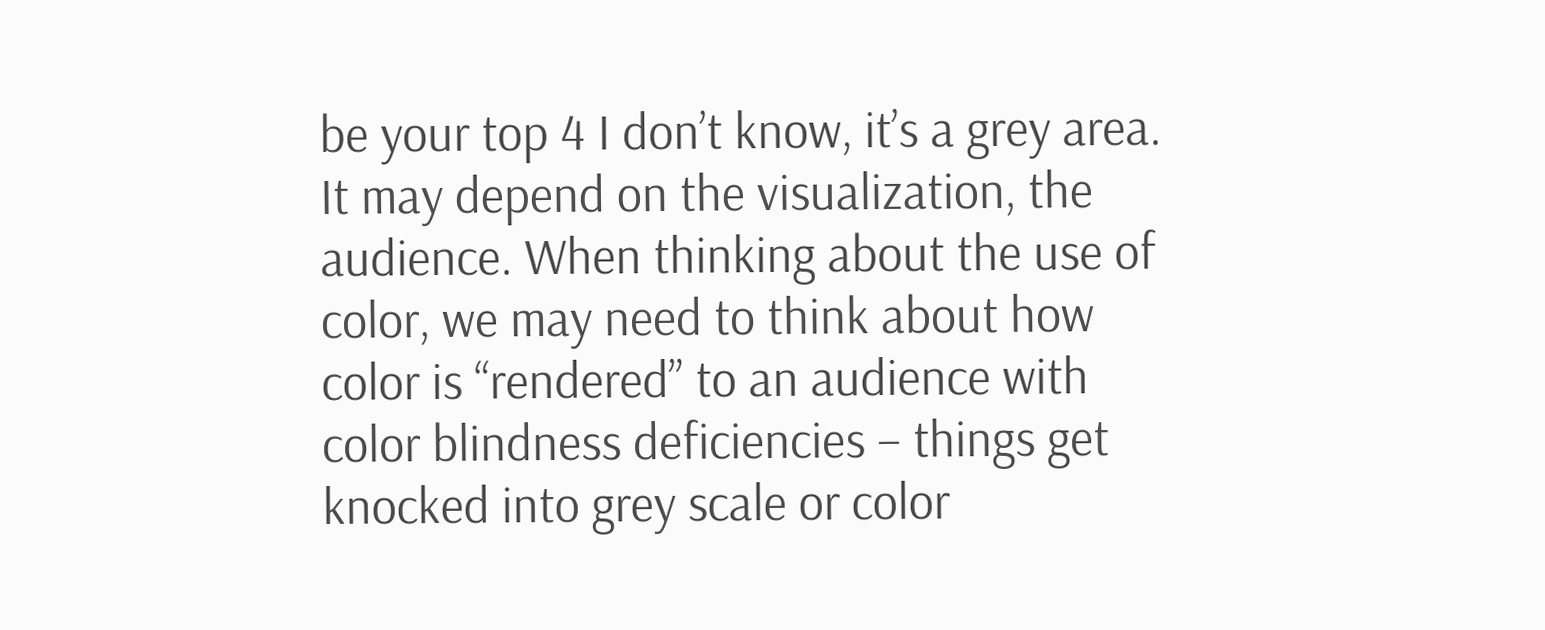be your top 4 I don’t know, it’s a grey area. It may depend on the visualization, the audience. When thinking about the use of color, we may need to think about how color is “rendered” to an audience with color blindness deficiencies – things get knocked into grey scale or color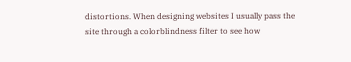distortions. When designing websites I usually pass the site through a colorblindness filter to see how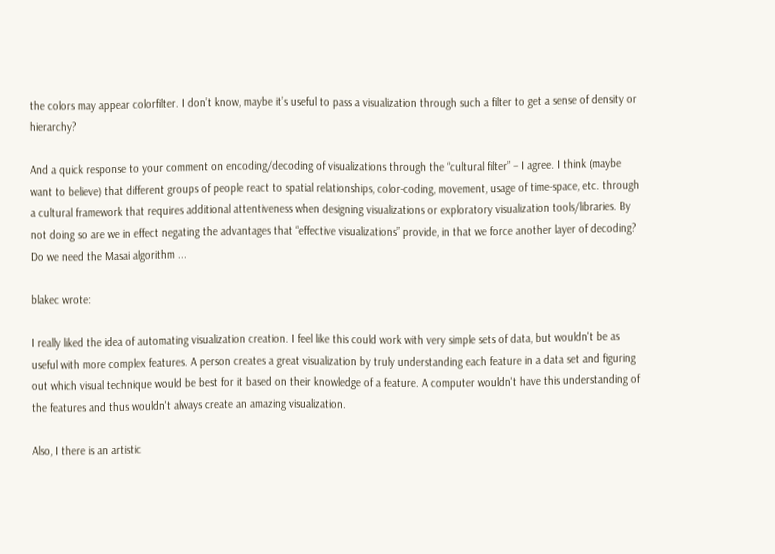the colors may appear colorfilter. I don’t know, maybe it’s useful to pass a visualization through such a filter to get a sense of density or hierarchy?

And a quick response to your comment on encoding/decoding of visualizations through the “cultural filter” – I agree. I think (maybe want to believe) that different groups of people react to spatial relationships, color-coding, movement, usage of time-space, etc. through a cultural framework that requires additional attentiveness when designing visualizations or exploratory visualization tools/libraries. By not doing so are we in effect negating the advantages that “effective visualizations” provide, in that we force another layer of decoding? Do we need the Masai algorithm ...

blakec wrote:

I really liked the idea of automating visualization creation. I feel like this could work with very simple sets of data, but wouldn't be as useful with more complex features. A person creates a great visualization by truly understanding each feature in a data set and figuring out which visual technique would be best for it based on their knowledge of a feature. A computer wouldn't have this understanding of the features and thus wouldn't always create an amazing visualization.

Also, I there is an artistic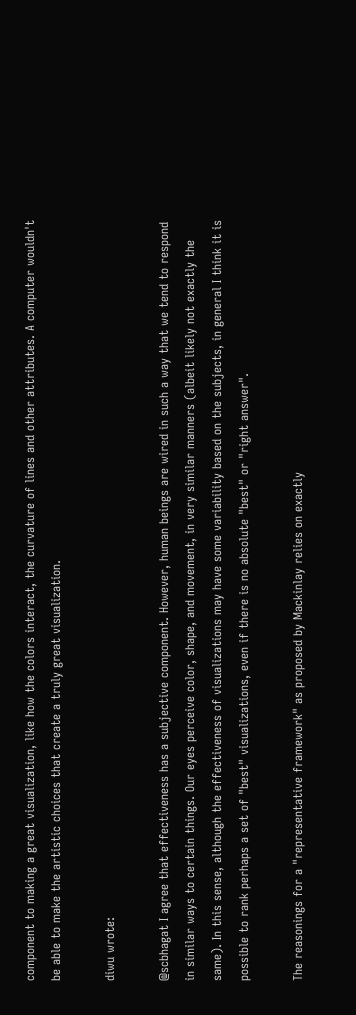component to making a great visualization, like how the colors interact, the curvature of lines and other attributes. A computer wouldn't be able to make the artistic choices that create a truly great visualization.

diwu wrote:

@scbhagat I agree that effectiveness has a subjective component. However, human beings are wired in such a way that we tend to respond in similar ways to certain things. Our eyes perceive color, shape, and movement, in very similar manners (albeit likely not exactly the same). In this sense, although the effectiveness of visualizations may have some variability based on the subjects, in general I think it is possible to rank perhaps a set of "best" visualizations, even if there is no absolute "best" or "right answer".

The reasonings for a "representative framework" as proposed by Mackinlay relies on exactly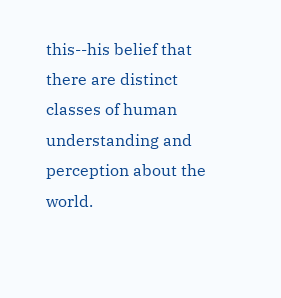this--his belief that there are distinct classes of human understanding and perception about the world.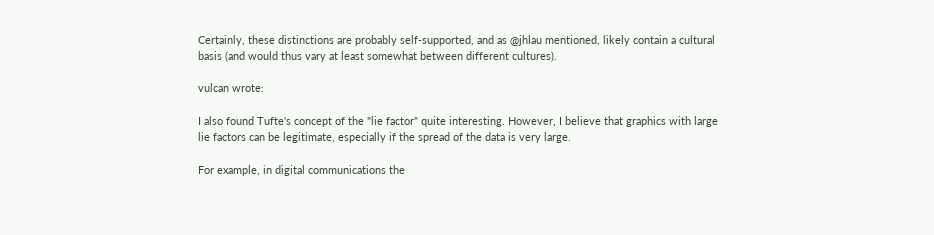Certainly, these distinctions are probably self-supported, and as @jhlau mentioned, likely contain a cultural basis (and would thus vary at least somewhat between different cultures).

vulcan wrote:

I also found Tufte's concept of the "lie factor" quite interesting. However, I believe that graphics with large lie factors can be legitimate, especially if the spread of the data is very large.

For example, in digital communications the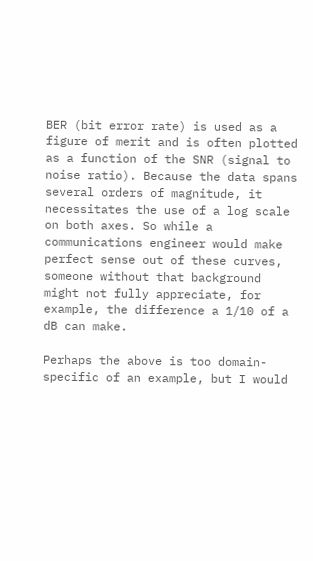BER (bit error rate) is used as a figure of merit and is often plotted as a function of the SNR (signal to noise ratio). Because the data spans several orders of magnitude, it necessitates the use of a log scale on both axes. So while a communications engineer would make perfect sense out of these curves, someone without that background might not fully appreciate, for example, the difference a 1/10 of a dB can make.

Perhaps the above is too domain-specific of an example, but I would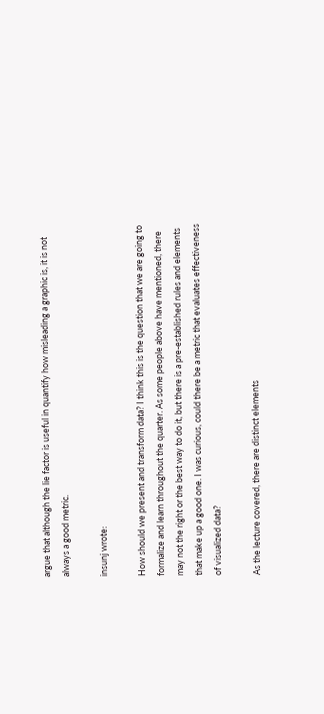argue that although the lie factor is useful in quantify how misleading a graphic is, it is not always a good metric.

insunj wrote:

How should we present and transform data? I think this is the question that we are going to formalize and learn throughout the quarter. As some people above have mentioned, there may not the right or the best way to do it, but there is a pre-established rules and elements that make up a good one. I was curious, could there be a metric that evaluates effectiveness of visualized data?

As the lecture covered, there are distinct elements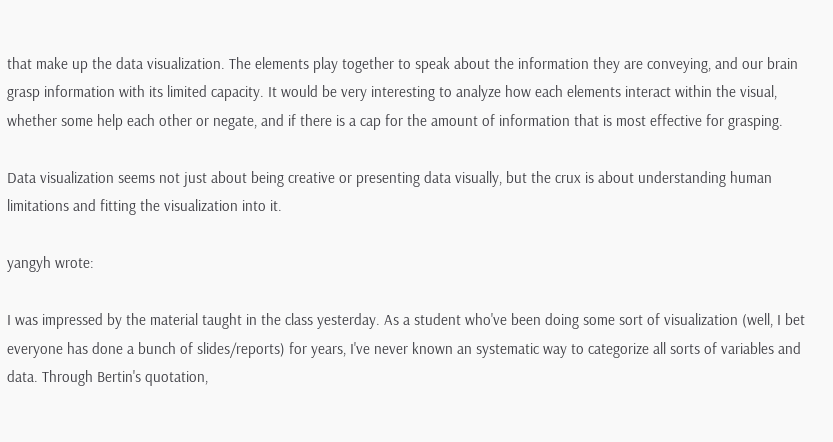that make up the data visualization. The elements play together to speak about the information they are conveying, and our brain grasp information with its limited capacity. It would be very interesting to analyze how each elements interact within the visual, whether some help each other or negate, and if there is a cap for the amount of information that is most effective for grasping.

Data visualization seems not just about being creative or presenting data visually, but the crux is about understanding human limitations and fitting the visualization into it.

yangyh wrote:

I was impressed by the material taught in the class yesterday. As a student who've been doing some sort of visualization (well, I bet everyone has done a bunch of slides/reports) for years, I've never known an systematic way to categorize all sorts of variables and data. Through Bertin's quotation,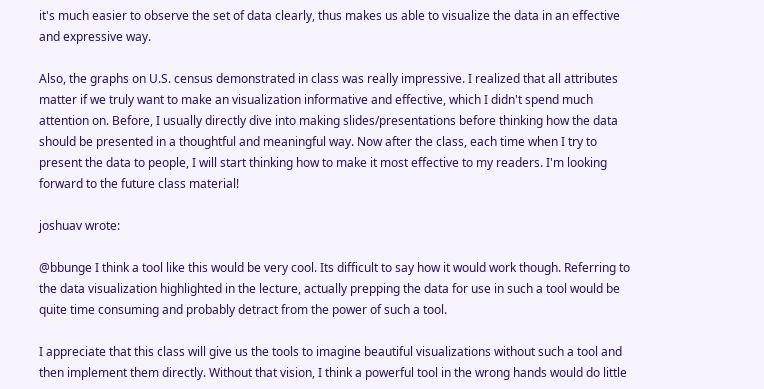it's much easier to observe the set of data clearly, thus makes us able to visualize the data in an effective and expressive way.

Also, the graphs on U.S. census demonstrated in class was really impressive. I realized that all attributes matter if we truly want to make an visualization informative and effective, which I didn't spend much attention on. Before, I usually directly dive into making slides/presentations before thinking how the data should be presented in a thoughtful and meaningful way. Now after the class, each time when I try to present the data to people, I will start thinking how to make it most effective to my readers. I'm looking forward to the future class material!

joshuav wrote:

@bbunge I think a tool like this would be very cool. Its difficult to say how it would work though. Referring to the data visualization highlighted in the lecture, actually prepping the data for use in such a tool would be quite time consuming and probably detract from the power of such a tool.

I appreciate that this class will give us the tools to imagine beautiful visualizations without such a tool and then implement them directly. Without that vision, I think a powerful tool in the wrong hands would do little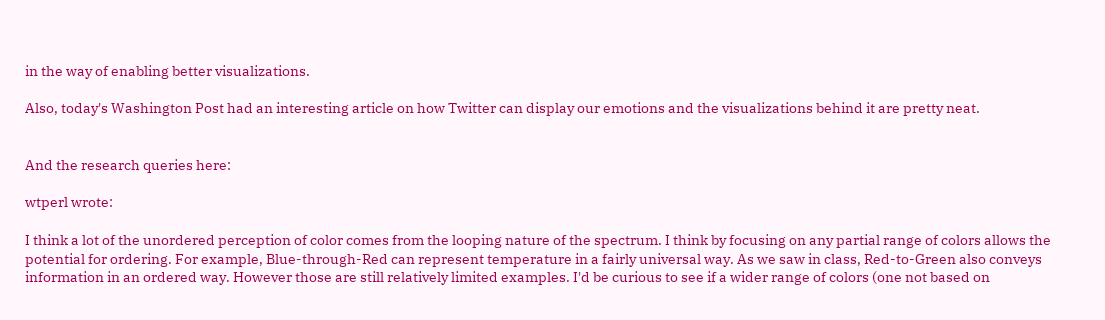in the way of enabling better visualizations.

Also, today's Washington Post had an interesting article on how Twitter can display our emotions and the visualizations behind it are pretty neat.


And the research queries here:

wtperl wrote:

I think a lot of the unordered perception of color comes from the looping nature of the spectrum. I think by focusing on any partial range of colors allows the potential for ordering. For example, Blue-through-Red can represent temperature in a fairly universal way. As we saw in class, Red-to-Green also conveys information in an ordered way. However those are still relatively limited examples. I'd be curious to see if a wider range of colors (one not based on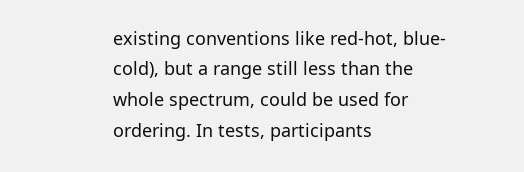existing conventions like red-hot, blue-cold), but a range still less than the whole spectrum, could be used for ordering. In tests, participants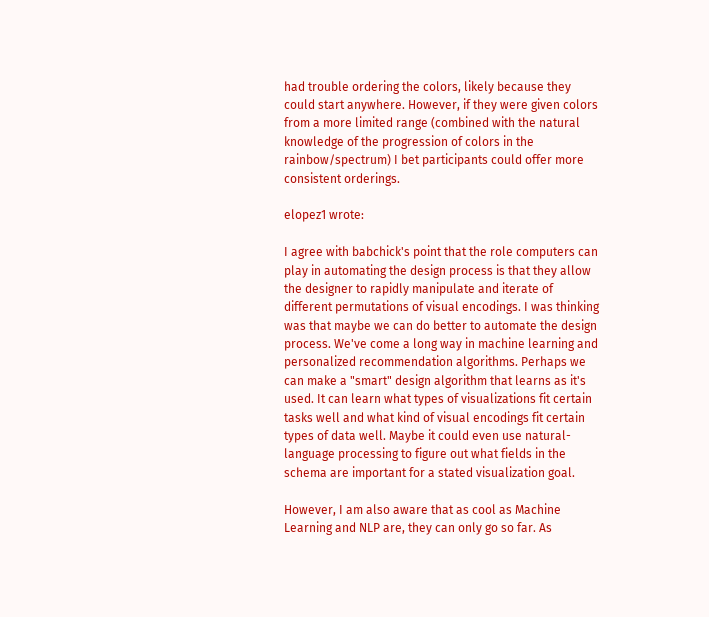had trouble ordering the colors, likely because they could start anywhere. However, if they were given colors from a more limited range (combined with the natural knowledge of the progression of colors in the rainbow/spectrum) I bet participants could offer more consistent orderings.

elopez1 wrote:

I agree with babchick's point that the role computers can play in automating the design process is that they allow the designer to rapidly manipulate and iterate of different permutations of visual encodings. I was thinking was that maybe we can do better to automate the design process. We've come a long way in machine learning and personalized recommendation algorithms. Perhaps we can make a "smart" design algorithm that learns as it's used. It can learn what types of visualizations fit certain tasks well and what kind of visual encodings fit certain types of data well. Maybe it could even use natural-language processing to figure out what fields in the schema are important for a stated visualization goal.

However, I am also aware that as cool as Machine Learning and NLP are, they can only go so far. As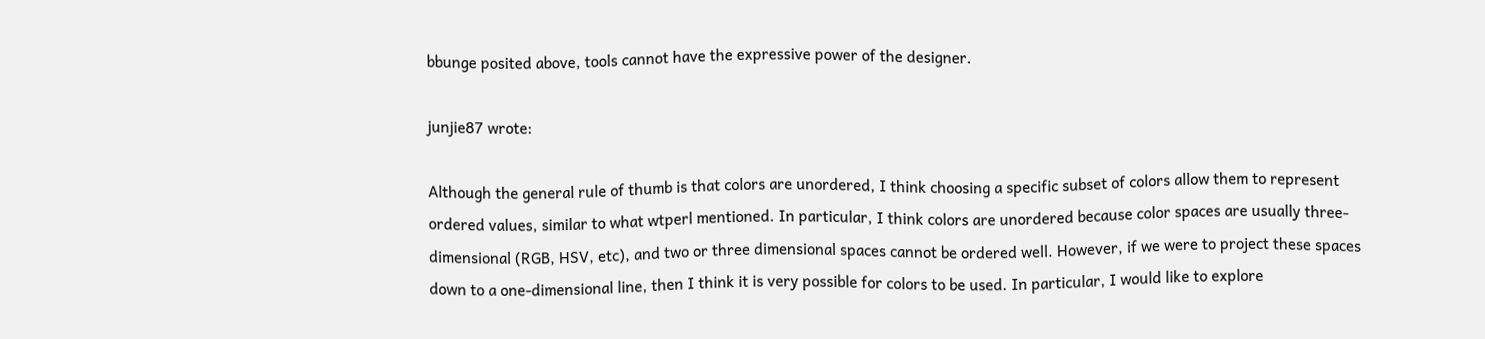bbunge posited above, tools cannot have the expressive power of the designer.

junjie87 wrote:

Although the general rule of thumb is that colors are unordered, I think choosing a specific subset of colors allow them to represent ordered values, similar to what wtperl mentioned. In particular, I think colors are unordered because color spaces are usually three-dimensional (RGB, HSV, etc), and two or three dimensional spaces cannot be ordered well. However, if we were to project these spaces down to a one-dimensional line, then I think it is very possible for colors to be used. In particular, I would like to explore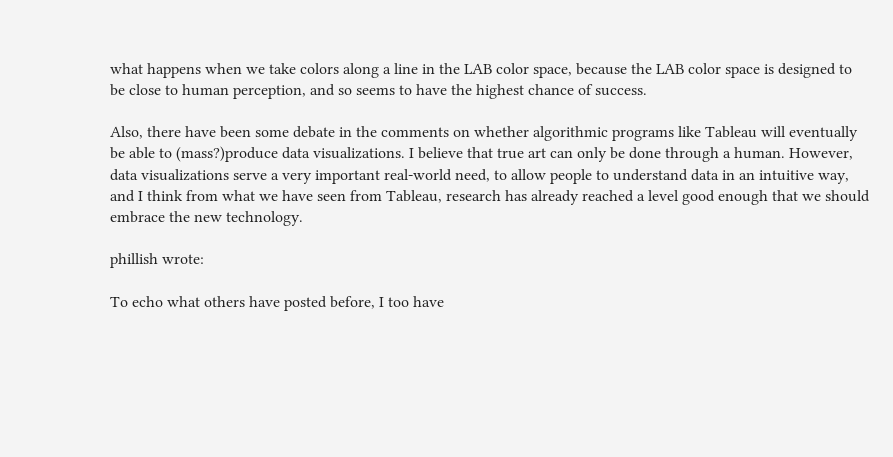what happens when we take colors along a line in the LAB color space, because the LAB color space is designed to be close to human perception, and so seems to have the highest chance of success.

Also, there have been some debate in the comments on whether algorithmic programs like Tableau will eventually be able to (mass?)produce data visualizations. I believe that true art can only be done through a human. However, data visualizations serve a very important real-world need, to allow people to understand data in an intuitive way, and I think from what we have seen from Tableau, research has already reached a level good enough that we should embrace the new technology.

phillish wrote:

To echo what others have posted before, I too have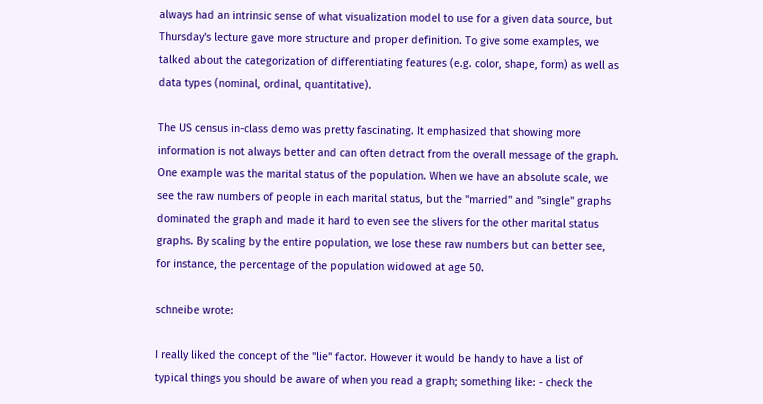always had an intrinsic sense of what visualization model to use for a given data source, but Thursday's lecture gave more structure and proper definition. To give some examples, we talked about the categorization of differentiating features (e.g. color, shape, form) as well as data types (nominal, ordinal, quantitative).

The US census in-class demo was pretty fascinating. It emphasized that showing more information is not always better and can often detract from the overall message of the graph. One example was the marital status of the population. When we have an absolute scale, we see the raw numbers of people in each marital status, but the "married" and "single" graphs dominated the graph and made it hard to even see the slivers for the other marital status graphs. By scaling by the entire population, we lose these raw numbers but can better see, for instance, the percentage of the population widowed at age 50.

schneibe wrote:

I really liked the concept of the "lie" factor. However it would be handy to have a list of typical things you should be aware of when you read a graph; something like: - check the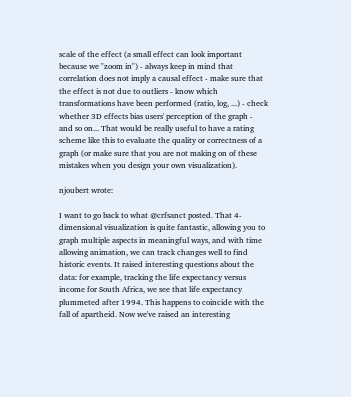scale of the effect (a small effect can look important because we "zoom in") - always keep in mind that correlation does not imply a causal effect - make sure that the effect is not due to outliers - know which transformations have been performed (ratio, log, ...) - check whether 3D effects bias users' perception of the graph - and so on... That would be really useful to have a rating scheme like this to evaluate the quality or correctness of a graph (or make sure that you are not making on of these mistakes when you design your own visualization).

njoubert wrote:

I want to go back to what @crfsanct posted. That 4-dimensional visualization is quite fantastic, allowing you to graph multiple aspects in meaningful ways, and with time allowing animation, we can track changes well to find historic events. It raised interesting questions about the data: for example, tracking the life expectancy versus income for South Africa, we see that life expectancy plummeted after 1994. This happens to coincide with the fall of apartheid. Now we've raised an interesting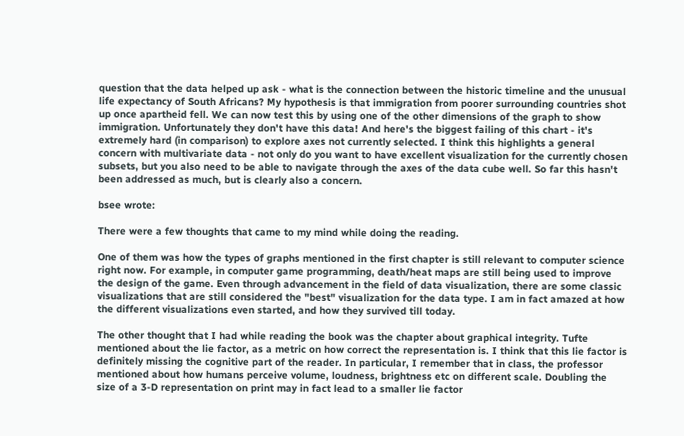question that the data helped up ask - what is the connection between the historic timeline and the unusual life expectancy of South Africans? My hypothesis is that immigration from poorer surrounding countries shot up once apartheid fell. We can now test this by using one of the other dimensions of the graph to show immigration. Unfortunately they don't have this data! And here's the biggest failing of this chart - it's extremely hard (in comparison) to explore axes not currently selected. I think this highlights a general concern with multivariate data - not only do you want to have excellent visualization for the currently chosen subsets, but you also need to be able to navigate through the axes of the data cube well. So far this hasn't been addressed as much, but is clearly also a concern.

bsee wrote:

There were a few thoughts that came to my mind while doing the reading.

One of them was how the types of graphs mentioned in the first chapter is still relevant to computer science right now. For example, in computer game programming, death/heat maps are still being used to improve the design of the game. Even through advancement in the field of data visualization, there are some classic visualizations that are still considered the "best" visualization for the data type. I am in fact amazed at how the different visualizations even started, and how they survived till today.

The other thought that I had while reading the book was the chapter about graphical integrity. Tufte mentioned about the lie factor, as a metric on how correct the representation is. I think that this lie factor is definitely missing the cognitive part of the reader. In particular, I remember that in class, the professor mentioned about how humans perceive volume, loudness, brightness etc on different scale. Doubling the size of a 3-D representation on print may in fact lead to a smaller lie factor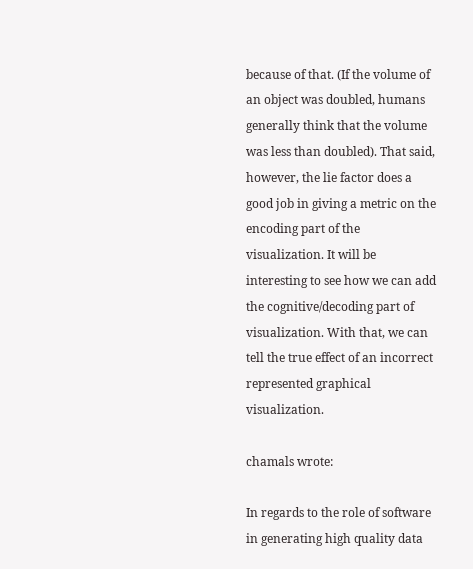because of that. (If the volume of an object was doubled, humans generally think that the volume was less than doubled). That said, however, the lie factor does a good job in giving a metric on the encoding part of the visualization. It will be interesting to see how we can add the cognitive/decoding part of visualization. With that, we can tell the true effect of an incorrect represented graphical visualization.

chamals wrote:

In regards to the role of software in generating high quality data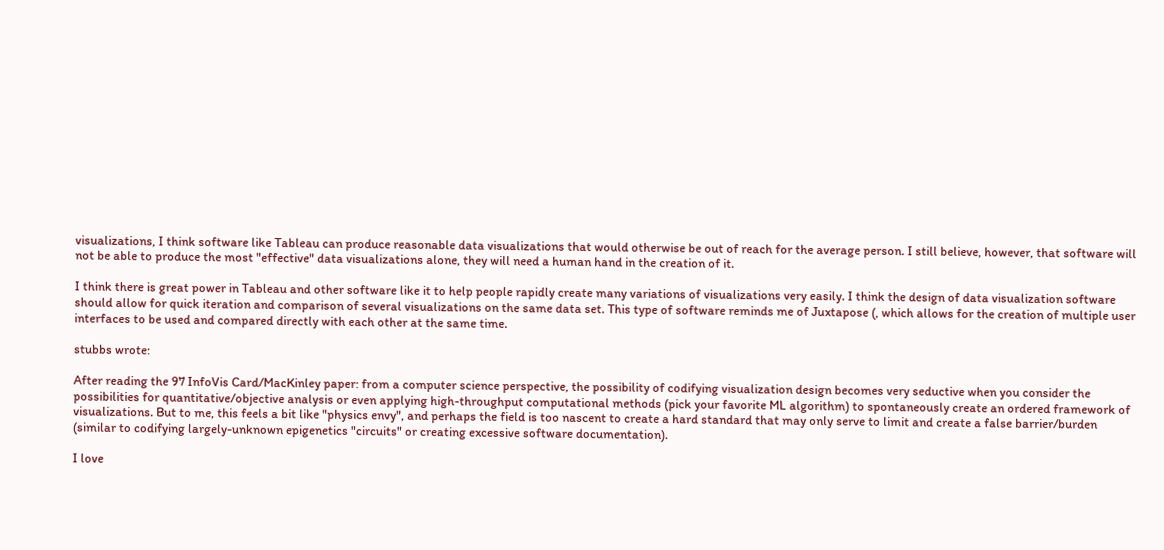visualizations, I think software like Tableau can produce reasonable data visualizations that would otherwise be out of reach for the average person. I still believe, however, that software will not be able to produce the most "effective" data visualizations alone, they will need a human hand in the creation of it.

I think there is great power in Tableau and other software like it to help people rapidly create many variations of visualizations very easily. I think the design of data visualization software should allow for quick iteration and comparison of several visualizations on the same data set. This type of software reminds me of Juxtapose (, which allows for the creation of multiple user interfaces to be used and compared directly with each other at the same time.

stubbs wrote:

After reading the 97 InfoVis Card/MacKinley paper: from a computer science perspective, the possibility of codifying visualization design becomes very seductive when you consider the possibilities for quantitative/objective analysis or even applying high-throughput computational methods (pick your favorite ML algorithm) to spontaneously create an ordered framework of visualizations. But to me, this feels a bit like "physics envy", and perhaps the field is too nascent to create a hard standard that may only serve to limit and create a false barrier/burden (similar to codifying largely-unknown epigenetics "circuits" or creating excessive software documentation).

I love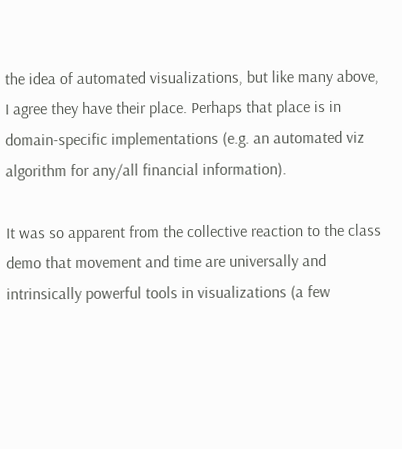the idea of automated visualizations, but like many above, I agree they have their place. Perhaps that place is in domain-specific implementations (e.g. an automated viz algorithm for any/all financial information).

It was so apparent from the collective reaction to the class demo that movement and time are universally and intrinsically powerful tools in visualizations (a few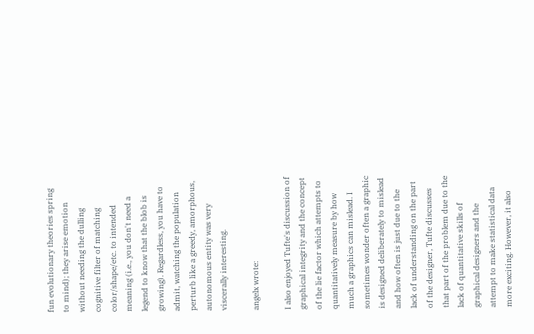fun evolutionary theories spring to mind); they arise emotion without needing the dulling cognitive filter of matching color/shape/etc. to intended meaning (i.e., you don't need a legend to know that the blob is growing). Regardless, you have to admit, watching the population perturb like a greedy, amorphous, autonomous entity was very viscerally interesting.

angelx wrote:

I also enjoyed Tufte's discussion of graphical integrity and the concept of the lie factor which attempts to quantitatively measure by how much a graphics can mislead. I sometimes wonder often a graphic is designed deliberately to mislead and how often is just due to the lack of understanding on the part of the designer, Tufte discusses that part of the problem due to the lack of quantitative skills of graphical designers and the attempt to make statistical data more exciting. However, it also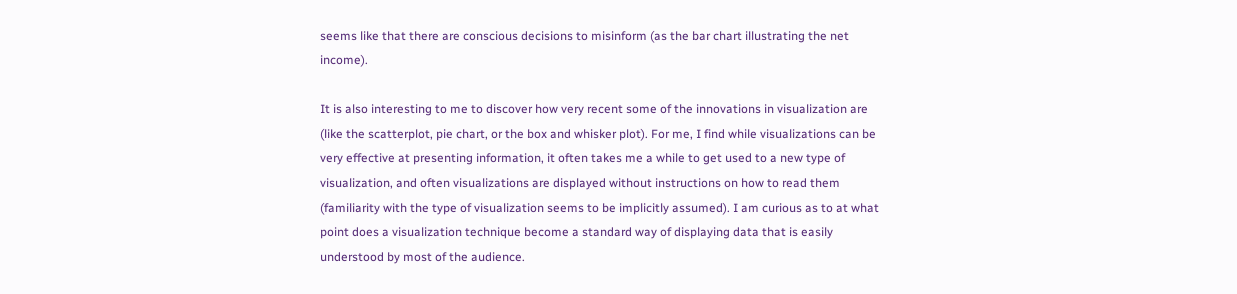seems like that there are conscious decisions to misinform (as the bar chart illustrating the net income).

It is also interesting to me to discover how very recent some of the innovations in visualization are (like the scatterplot, pie chart, or the box and whisker plot). For me, I find while visualizations can be very effective at presenting information, it often takes me a while to get used to a new type of visualization, and often visualizations are displayed without instructions on how to read them (familiarity with the type of visualization seems to be implicitly assumed). I am curious as to at what point does a visualization technique become a standard way of displaying data that is easily understood by most of the audience.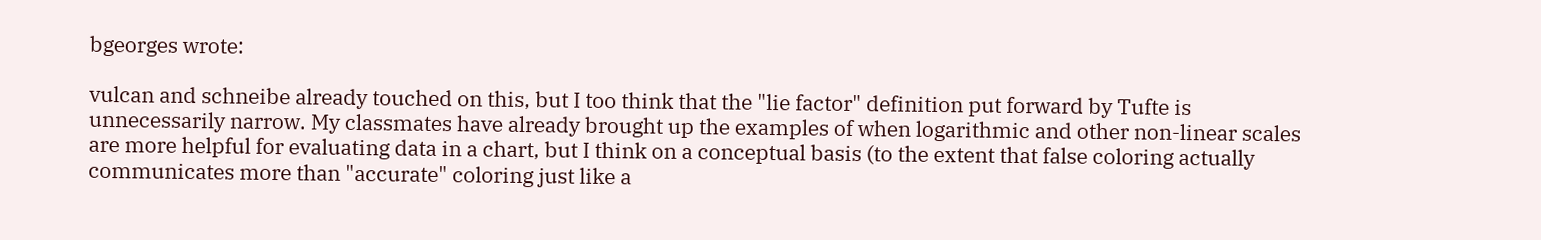bgeorges wrote:

vulcan and schneibe already touched on this, but I too think that the "lie factor" definition put forward by Tufte is unnecessarily narrow. My classmates have already brought up the examples of when logarithmic and other non-linear scales are more helpful for evaluating data in a chart, but I think on a conceptual basis (to the extent that false coloring actually communicates more than "accurate" coloring just like a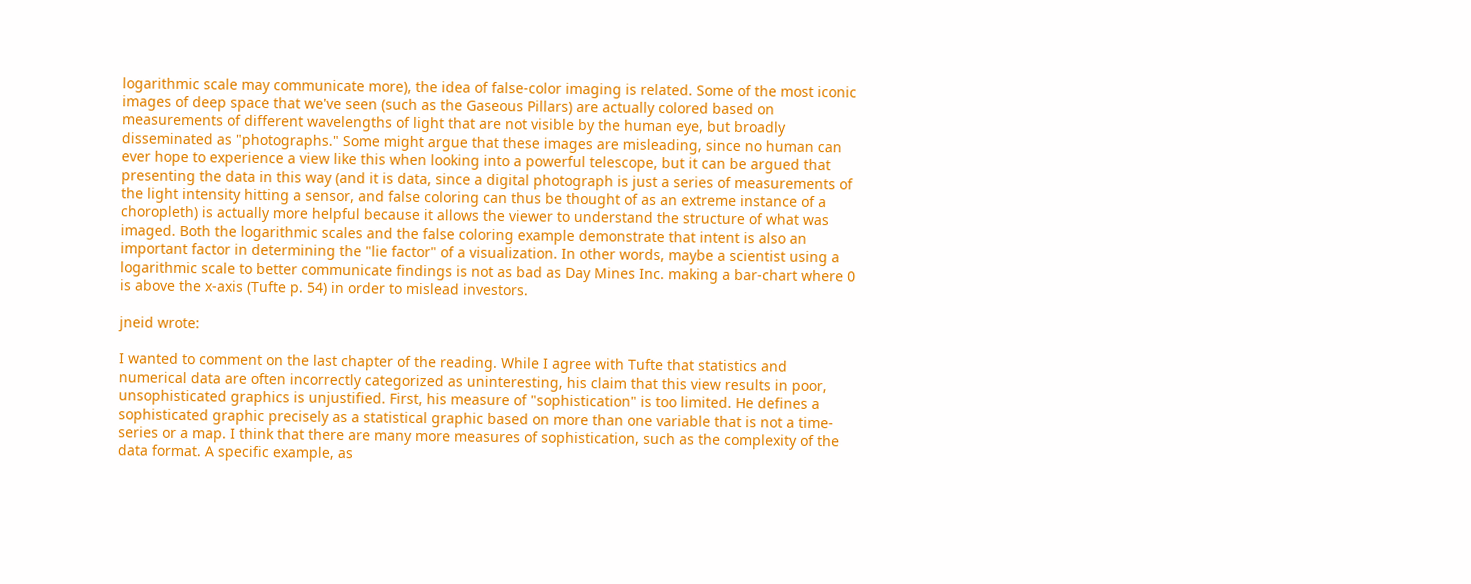logarithmic scale may communicate more), the idea of false-color imaging is related. Some of the most iconic images of deep space that we've seen (such as the Gaseous Pillars) are actually colored based on measurements of different wavelengths of light that are not visible by the human eye, but broadly disseminated as "photographs." Some might argue that these images are misleading, since no human can ever hope to experience a view like this when looking into a powerful telescope, but it can be argued that presenting the data in this way (and it is data, since a digital photograph is just a series of measurements of the light intensity hitting a sensor, and false coloring can thus be thought of as an extreme instance of a choropleth) is actually more helpful because it allows the viewer to understand the structure of what was imaged. Both the logarithmic scales and the false coloring example demonstrate that intent is also an important factor in determining the "lie factor" of a visualization. In other words, maybe a scientist using a logarithmic scale to better communicate findings is not as bad as Day Mines Inc. making a bar-chart where 0 is above the x-axis (Tufte p. 54) in order to mislead investors.

jneid wrote:

I wanted to comment on the last chapter of the reading. While I agree with Tufte that statistics and numerical data are often incorrectly categorized as uninteresting, his claim that this view results in poor, unsophisticated graphics is unjustified. First, his measure of "sophistication" is too limited. He defines a sophisticated graphic precisely as a statistical graphic based on more than one variable that is not a time-series or a map. I think that there are many more measures of sophistication, such as the complexity of the data format. A specific example, as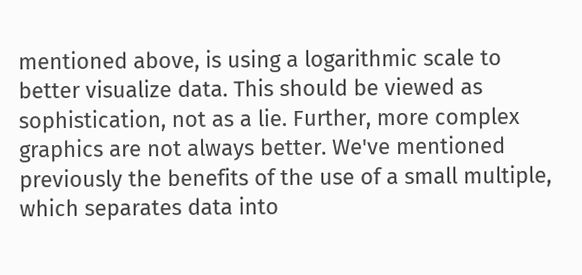mentioned above, is using a logarithmic scale to better visualize data. This should be viewed as sophistication, not as a lie. Further, more complex graphics are not always better. We've mentioned previously the benefits of the use of a small multiple, which separates data into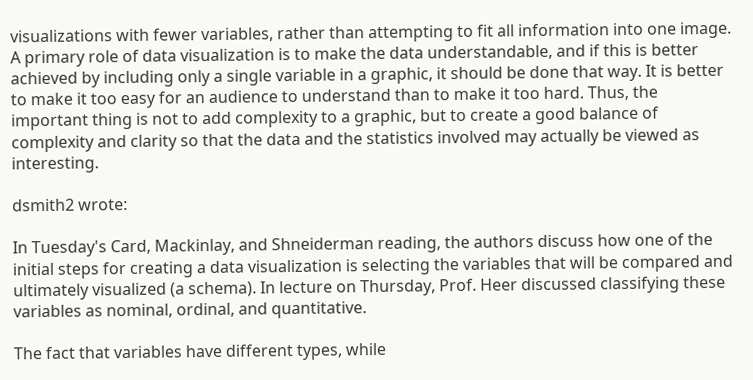visualizations with fewer variables, rather than attempting to fit all information into one image. A primary role of data visualization is to make the data understandable, and if this is better achieved by including only a single variable in a graphic, it should be done that way. It is better to make it too easy for an audience to understand than to make it too hard. Thus, the important thing is not to add complexity to a graphic, but to create a good balance of complexity and clarity so that the data and the statistics involved may actually be viewed as interesting.

dsmith2 wrote:

In Tuesday's Card, Mackinlay, and Shneiderman reading, the authors discuss how one of the initial steps for creating a data visualization is selecting the variables that will be compared and ultimately visualized (a schema). In lecture on Thursday, Prof. Heer discussed classifying these variables as nominal, ordinal, and quantitative.

The fact that variables have different types, while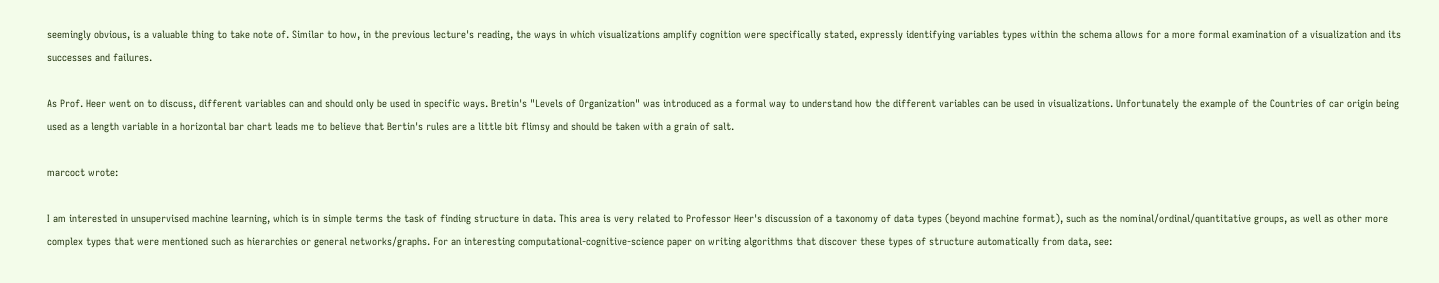seemingly obvious, is a valuable thing to take note of. Similar to how, in the previous lecture's reading, the ways in which visualizations amplify cognition were specifically stated, expressly identifying variables types within the schema allows for a more formal examination of a visualization and its successes and failures.

As Prof. Heer went on to discuss, different variables can and should only be used in specific ways. Bretin's "Levels of Organization" was introduced as a formal way to understand how the different variables can be used in visualizations. Unfortunately the example of the Countries of car origin being used as a length variable in a horizontal bar chart leads me to believe that Bertin's rules are a little bit flimsy and should be taken with a grain of salt.

marcoct wrote:

I am interested in unsupervised machine learning, which is in simple terms the task of finding structure in data. This area is very related to Professor Heer's discussion of a taxonomy of data types (beyond machine format), such as the nominal/ordinal/quantitative groups, as well as other more complex types that were mentioned such as hierarchies or general networks/graphs. For an interesting computational-cognitive-science paper on writing algorithms that discover these types of structure automatically from data, see: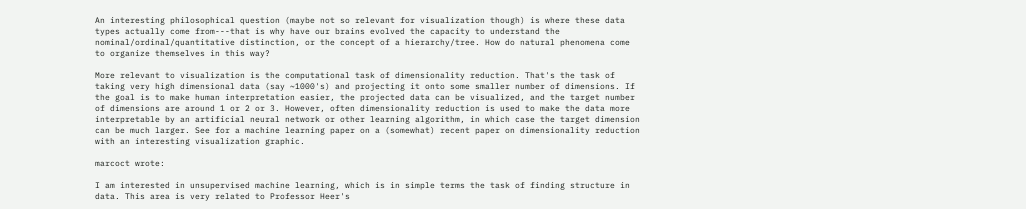An interesting philosophical question (maybe not so relevant for visualization though) is where these data types actually come from---that is why have our brains evolved the capacity to understand the nominal/ordinal/quantitative distinction, or the concept of a hierarchy/tree. How do natural phenomena come to organize themselves in this way?

More relevant to visualization is the computational task of dimensionality reduction. That's the task of taking very high dimensional data (say ~1000's) and projecting it onto some smaller number of dimensions. If the goal is to make human interpretation easier, the projected data can be visualized, and the target number of dimensions are around 1 or 2 or 3. However, often dimensionality reduction is used to make the data more interpretable by an artificial neural network or other learning algorithm, in which case the target dimension can be much larger. See for a machine learning paper on a (somewhat) recent paper on dimensionality reduction with an interesting visualization graphic.

marcoct wrote:

I am interested in unsupervised machine learning, which is in simple terms the task of finding structure in data. This area is very related to Professor Heer's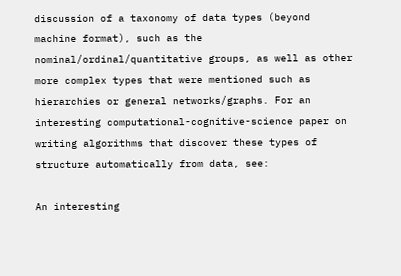discussion of a taxonomy of data types (beyond machine format), such as the nominal/ordinal/quantitative groups, as well as other more complex types that were mentioned such as hierarchies or general networks/graphs. For an interesting computational-cognitive-science paper on writing algorithms that discover these types of structure automatically from data, see:

An interesting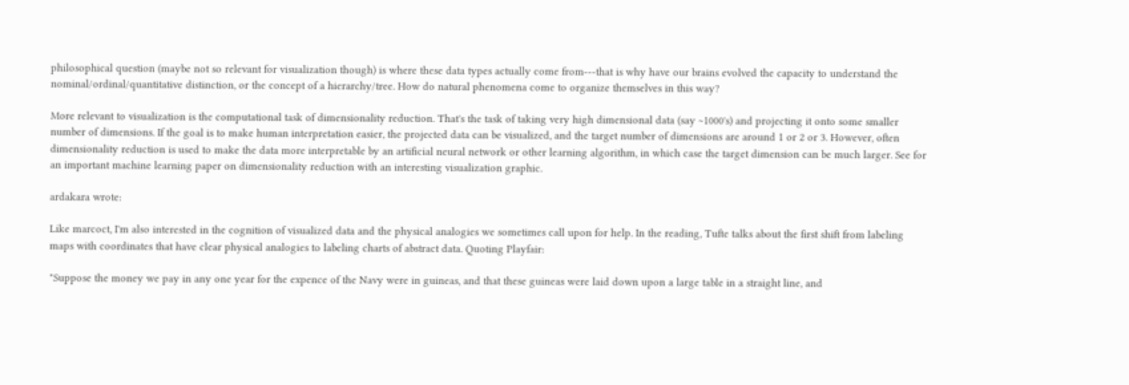philosophical question (maybe not so relevant for visualization though) is where these data types actually come from---that is why have our brains evolved the capacity to understand the nominal/ordinal/quantitative distinction, or the concept of a hierarchy/tree. How do natural phenomena come to organize themselves in this way?

More relevant to visualization is the computational task of dimensionality reduction. That's the task of taking very high dimensional data (say ~1000's) and projecting it onto some smaller number of dimensions. If the goal is to make human interpretation easier, the projected data can be visualized, and the target number of dimensions are around 1 or 2 or 3. However, often dimensionality reduction is used to make the data more interpretable by an artificial neural network or other learning algorithm, in which case the target dimension can be much larger. See for an important machine learning paper on dimensionality reduction with an interesting visualization graphic.

ardakara wrote:

Like marcoct, I'm also interested in the cognition of visualized data and the physical analogies we sometimes call upon for help. In the reading, Tufte talks about the first shift from labeling maps with coordinates that have clear physical analogies to labeling charts of abstract data. Quoting Playfair:

"Suppose the money we pay in any one year for the expence of the Navy were in guineas, and that these guineas were laid down upon a large table in a straight line, and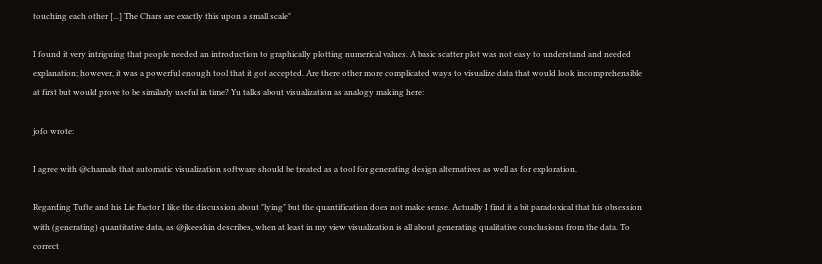touching each other [...] The Chars are exactly this upon a small scale"

I found it very intriguing that people needed an introduction to graphically plotting numerical values. A basic scatter plot was not easy to understand and needed explanation; however, it was a powerful enough tool that it got accepted. Are there other more complicated ways to visualize data that would look incomprehensible at first but would prove to be similarly useful in time? Yu talks about visualization as analogy making here:

jofo wrote:

I agree with @chamals that automatic visualization software should be treated as a tool for generating design alternatives as well as for exploration.

Regarding Tufte and his Lie Factor I like the discussion about "lying" but the quantification does not make sense. Actually I find it a bit paradoxical that his obsession with (generating) quantitative data, as @jkeeshin describes, when at least in my view visualization is all about generating qualitative conclusions from the data. To correct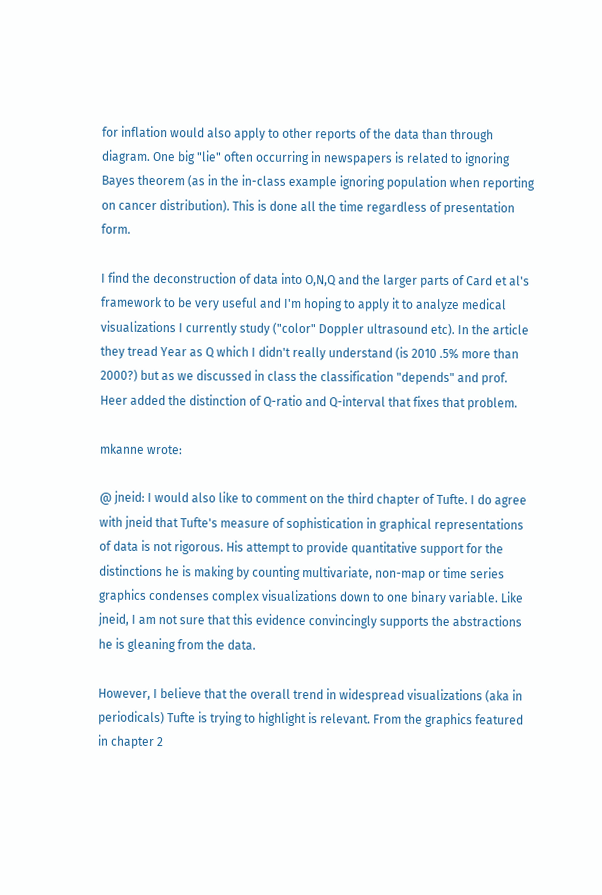for inflation would also apply to other reports of the data than through diagram. One big "lie" often occurring in newspapers is related to ignoring Bayes theorem (as in the in-class example ignoring population when reporting on cancer distribution). This is done all the time regardless of presentation form.

I find the deconstruction of data into O,N,Q and the larger parts of Card et al's framework to be very useful and I'm hoping to apply it to analyze medical visualizations I currently study ("color" Doppler ultrasound etc). In the article they tread Year as Q which I didn't really understand (is 2010 .5% more than 2000?) but as we discussed in class the classification "depends" and prof. Heer added the distinction of Q-ratio and Q-interval that fixes that problem.

mkanne wrote:

@ jneid: I would also like to comment on the third chapter of Tufte. I do agree with jneid that Tufte's measure of sophistication in graphical representations of data is not rigorous. His attempt to provide quantitative support for the distinctions he is making by counting multivariate, non-map or time series graphics condenses complex visualizations down to one binary variable. Like jneid, I am not sure that this evidence convincingly supports the abstractions he is gleaning from the data.

However, I believe that the overall trend in widespread visualizations (aka in periodicals) Tufte is trying to highlight is relevant. From the graphics featured in chapter 2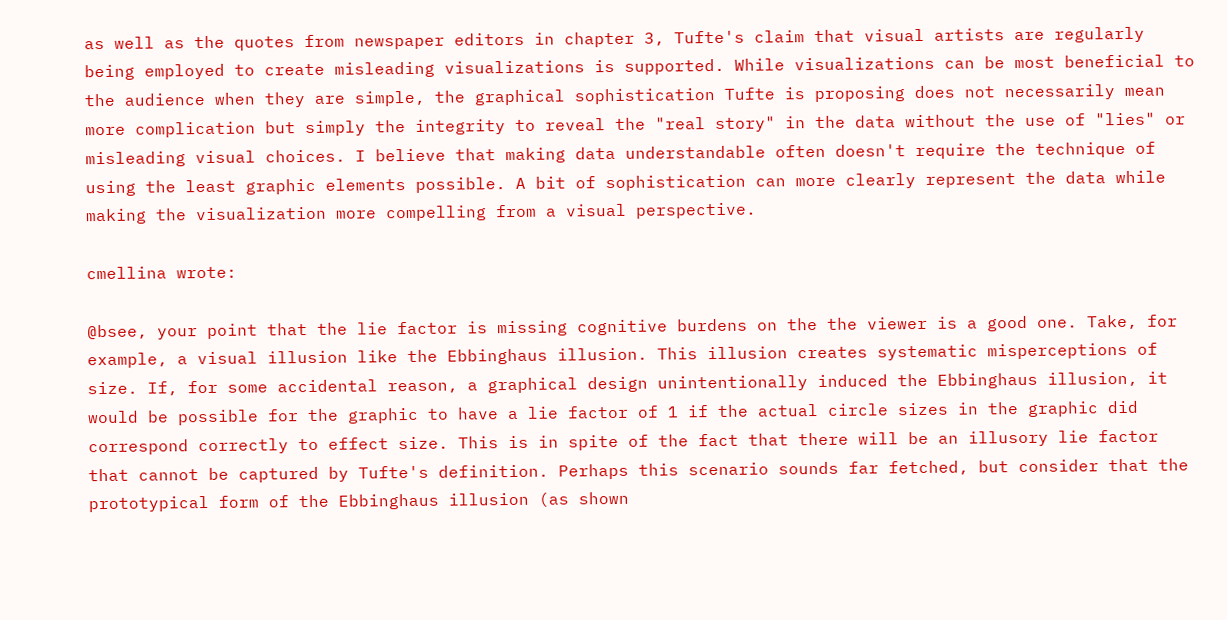as well as the quotes from newspaper editors in chapter 3, Tufte's claim that visual artists are regularly being employed to create misleading visualizations is supported. While visualizations can be most beneficial to the audience when they are simple, the graphical sophistication Tufte is proposing does not necessarily mean more complication but simply the integrity to reveal the "real story" in the data without the use of "lies" or misleading visual choices. I believe that making data understandable often doesn't require the technique of using the least graphic elements possible. A bit of sophistication can more clearly represent the data while making the visualization more compelling from a visual perspective.

cmellina wrote:

@bsee, your point that the lie factor is missing cognitive burdens on the the viewer is a good one. Take, for example, a visual illusion like the Ebbinghaus illusion. This illusion creates systematic misperceptions of size. If, for some accidental reason, a graphical design unintentionally induced the Ebbinghaus illusion, it would be possible for the graphic to have a lie factor of 1 if the actual circle sizes in the graphic did correspond correctly to effect size. This is in spite of the fact that there will be an illusory lie factor that cannot be captured by Tufte's definition. Perhaps this scenario sounds far fetched, but consider that the prototypical form of the Ebbinghaus illusion (as shown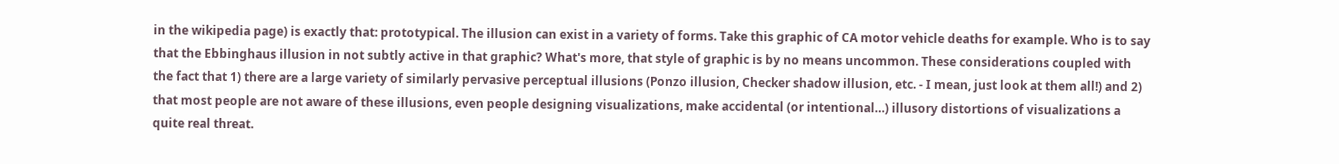in the wikipedia page) is exactly that: prototypical. The illusion can exist in a variety of forms. Take this graphic of CA motor vehicle deaths for example. Who is to say that the Ebbinghaus illusion in not subtly active in that graphic? What's more, that style of graphic is by no means uncommon. These considerations coupled with the fact that 1) there are a large variety of similarly pervasive perceptual illusions (Ponzo illusion, Checker shadow illusion, etc. - I mean, just look at them all!) and 2) that most people are not aware of these illusions, even people designing visualizations, make accidental (or intentional…) illusory distortions of visualizations a quite real threat.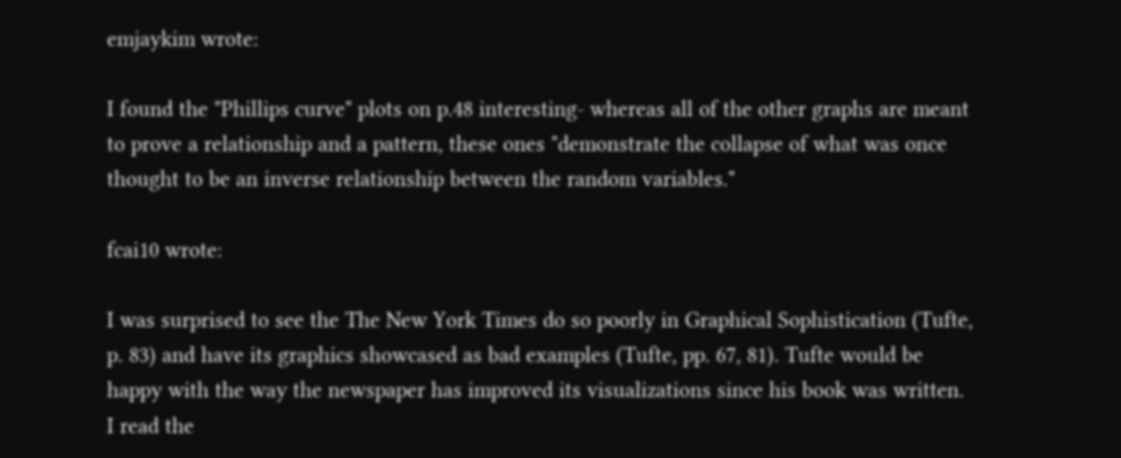emjaykim wrote:

I found the "Phillips curve" plots on p.48 interesting- whereas all of the other graphs are meant to prove a relationship and a pattern, these ones "demonstrate the collapse of what was once thought to be an inverse relationship between the random variables."

fcai10 wrote:

I was surprised to see the The New York Times do so poorly in Graphical Sophistication (Tufte, p. 83) and have its graphics showcased as bad examples (Tufte, pp. 67, 81). Tufte would be happy with the way the newspaper has improved its visualizations since his book was written. I read the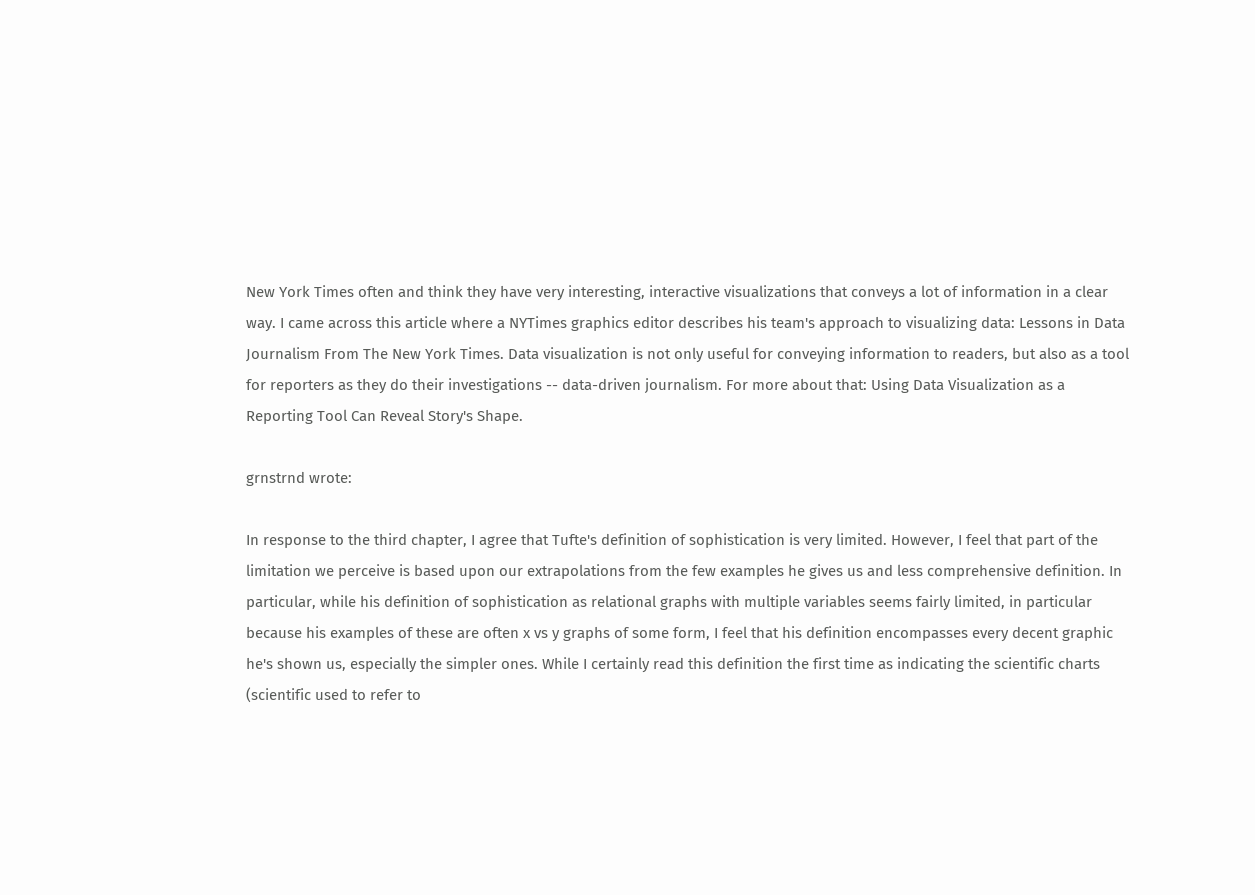New York Times often and think they have very interesting, interactive visualizations that conveys a lot of information in a clear way. I came across this article where a NYTimes graphics editor describes his team's approach to visualizing data: Lessons in Data Journalism From The New York Times. Data visualization is not only useful for conveying information to readers, but also as a tool for reporters as they do their investigations -- data-driven journalism. For more about that: Using Data Visualization as a Reporting Tool Can Reveal Story's Shape.

grnstrnd wrote:

In response to the third chapter, I agree that Tufte's definition of sophistication is very limited. However, I feel that part of the limitation we perceive is based upon our extrapolations from the few examples he gives us and less comprehensive definition. In particular, while his definition of sophistication as relational graphs with multiple variables seems fairly limited, in particular because his examples of these are often x vs y graphs of some form, I feel that his definition encompasses every decent graphic he's shown us, especially the simpler ones. While I certainly read this definition the first time as indicating the scientific charts (scientific used to refer to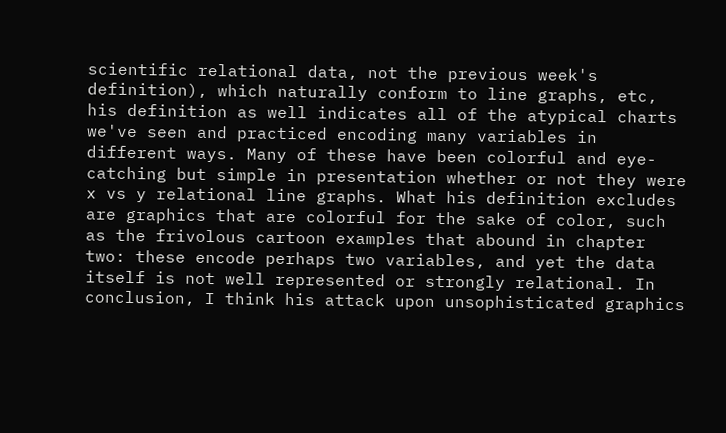scientific relational data, not the previous week's definition), which naturally conform to line graphs, etc, his definition as well indicates all of the atypical charts we've seen and practiced encoding many variables in different ways. Many of these have been colorful and eye-catching but simple in presentation whether or not they were x vs y relational line graphs. What his definition excludes are graphics that are colorful for the sake of color, such as the frivolous cartoon examples that abound in chapter two: these encode perhaps two variables, and yet the data itself is not well represented or strongly relational. In conclusion, I think his attack upon unsophisticated graphics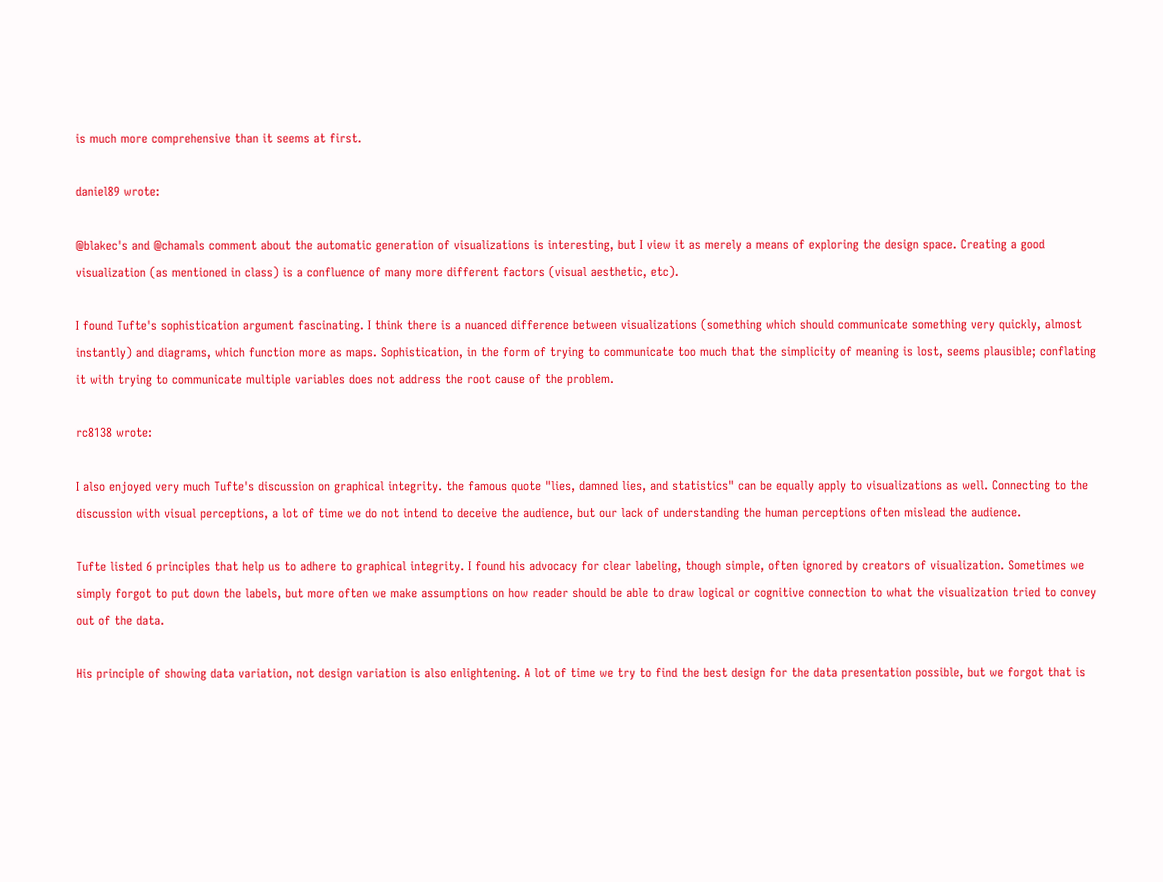is much more comprehensive than it seems at first.

daniel89 wrote:

@blakec's and @chamals comment about the automatic generation of visualizations is interesting, but I view it as merely a means of exploring the design space. Creating a good visualization (as mentioned in class) is a confluence of many more different factors (visual aesthetic, etc).

I found Tufte's sophistication argument fascinating. I think there is a nuanced difference between visualizations (something which should communicate something very quickly, almost instantly) and diagrams, which function more as maps. Sophistication, in the form of trying to communicate too much that the simplicity of meaning is lost, seems plausible; conflating it with trying to communicate multiple variables does not address the root cause of the problem.

rc8138 wrote:

I also enjoyed very much Tufte's discussion on graphical integrity. the famous quote "lies, damned lies, and statistics" can be equally apply to visualizations as well. Connecting to the discussion with visual perceptions, a lot of time we do not intend to deceive the audience, but our lack of understanding the human perceptions often mislead the audience.

Tufte listed 6 principles that help us to adhere to graphical integrity. I found his advocacy for clear labeling, though simple, often ignored by creators of visualization. Sometimes we simply forgot to put down the labels, but more often we make assumptions on how reader should be able to draw logical or cognitive connection to what the visualization tried to convey out of the data.

His principle of showing data variation, not design variation is also enlightening. A lot of time we try to find the best design for the data presentation possible, but we forgot that is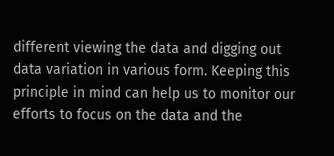different viewing the data and digging out data variation in various form. Keeping this principle in mind can help us to monitor our efforts to focus on the data and the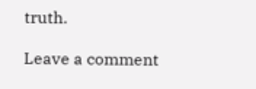truth.

Leave a comment